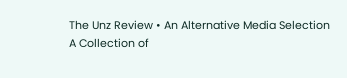The Unz Review • An Alternative Media Selection
A Collection of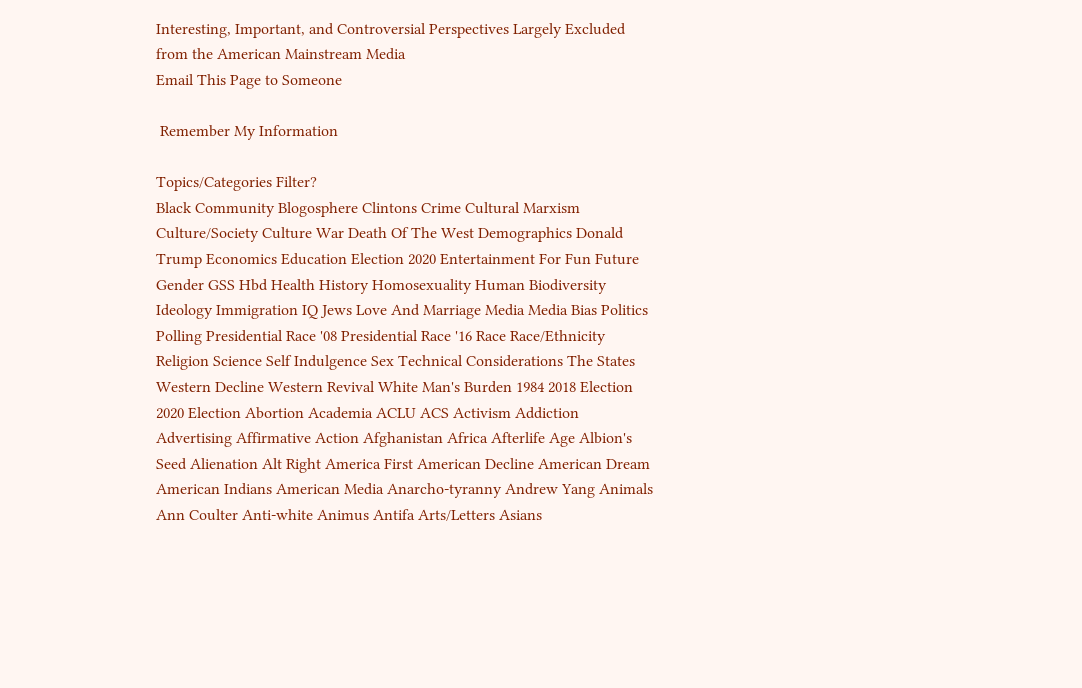Interesting, Important, and Controversial Perspectives Largely Excluded from the American Mainstream Media
Email This Page to Someone

 Remember My Information

Topics/Categories Filter?
Black Community Blogosphere Clintons Crime Cultural Marxism Culture/Society Culture War Death Of The West Demographics Donald Trump Economics Education Election 2020 Entertainment For Fun Future Gender GSS Hbd Health History Homosexuality Human Biodiversity Ideology Immigration IQ Jews Love And Marriage Media Media Bias Politics Polling Presidential Race '08 Presidential Race '16 Race Race/Ethnicity Religion Science Self Indulgence Sex Technical Considerations The States Western Decline Western Revival White Man's Burden 1984 2018 Election 2020 Election Abortion Academia ACLU ACS Activism Addiction Advertising Affirmative Action Afghanistan Africa Afterlife Age Albion's Seed Alienation Alt Right America First American Decline American Dream American Indians American Media Anarcho-tyranny Andrew Yang Animals Ann Coulter Anti-white Animus Antifa Arts/Letters Asians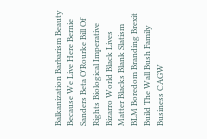Balkanization Barbarism Beauty Because We Live Here Bernie Sanders Beta O'Rourke Bill Of Rights Biological Imperative Bizarro World Black Lives Matter Blacks Blank Slatism BLM Boredom Branding Brexit Build The Wall Bush Family Business CAGW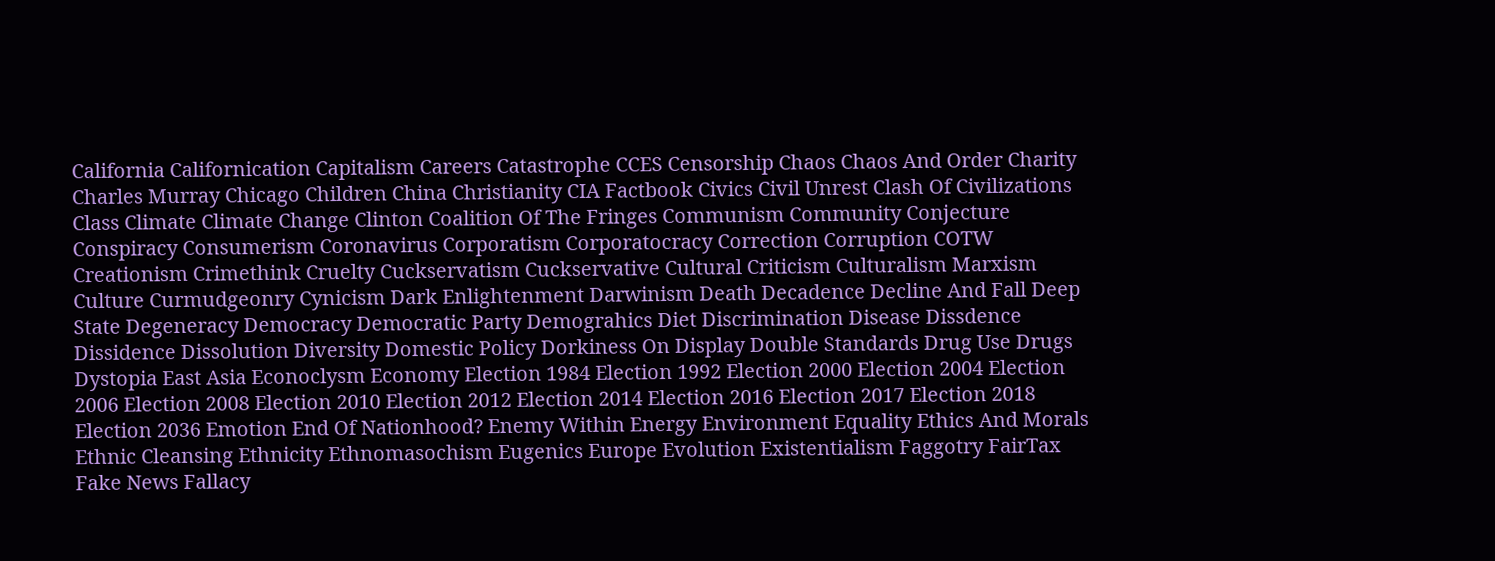California Californication Capitalism Careers Catastrophe CCES Censorship Chaos Chaos And Order Charity Charles Murray Chicago Children China Christianity CIA Factbook Civics Civil Unrest Clash Of Civilizations Class Climate Climate Change Clinton Coalition Of The Fringes Communism Community Conjecture Conspiracy Consumerism Coronavirus Corporatism Corporatocracy Correction Corruption COTW Creationism Crimethink Cruelty Cuckservatism Cuckservative Cultural Criticism Culturalism Marxism Culture Curmudgeonry Cynicism Dark Enlightenment Darwinism Death Decadence Decline And Fall Deep State Degeneracy Democracy Democratic Party Demograhics Diet Discrimination Disease Dissdence Dissidence Dissolution Diversity Domestic Policy Dorkiness On Display Double Standards Drug Use Drugs Dystopia East Asia Econoclysm Economy Election 1984 Election 1992 Election 2000 Election 2004 Election 2006 Election 2008 Election 2010 Election 2012 Election 2014 Election 2016 Election 2017 Election 2018 Election 2036 Emotion End Of Nationhood? Enemy Within Energy Environment Equality Ethics And Morals Ethnic Cleansing Ethnicity Ethnomasochism Eugenics Europe Evolution Existentialism Faggotry FairTax Fake News Fallacy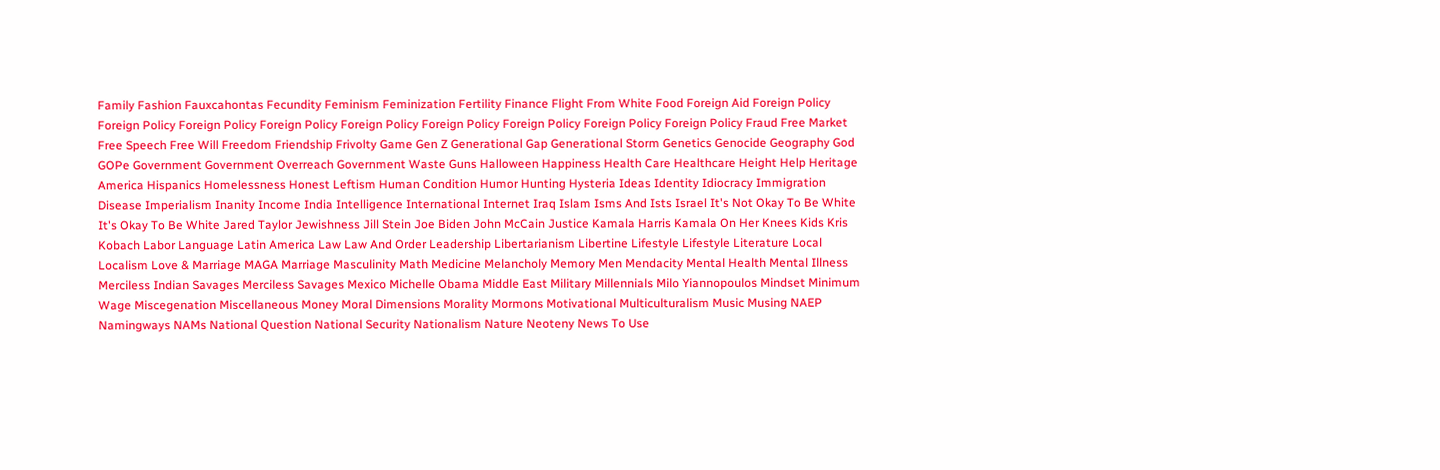Family Fashion Fauxcahontas Fecundity Feminism Feminization Fertility Finance Flight From White Food Foreign Aid Foreign Policy Foreign Policy Foreign Policy Foreign Policy Foreign Policy Foreign Policy Foreign Policy Foreign Policy Foreign Policy Fraud Free Market Free Speech Free Will Freedom Friendship Frivolty Game Gen Z Generational Gap Generational Storm Genetics Genocide Geography God GOPe Government Government Overreach Government Waste Guns Halloween Happiness Health Care Healthcare Height Help Heritage America Hispanics Homelessness Honest Leftism Human Condition Humor Hunting Hysteria Ideas Identity Idiocracy Immigration Disease Imperialism Inanity Income India Intelligence International Internet Iraq Islam Isms And Ists Israel It's Not Okay To Be White It's Okay To Be White Jared Taylor Jewishness Jill Stein Joe Biden John McCain Justice Kamala Harris Kamala On Her Knees Kids Kris Kobach Labor Language Latin America Law Law And Order Leadership Libertarianism Libertine Lifestyle Lifestyle Literature Local Localism Love & Marriage MAGA Marriage Masculinity Math Medicine Melancholy Memory Men Mendacity Mental Health Mental Illness Merciless Indian Savages Merciless Savages Mexico Michelle Obama Middle East Military Millennials Milo Yiannopoulos Mindset Minimum Wage Miscegenation Miscellaneous Money Moral Dimensions Morality Mormons Motivational Multiculturalism Music Musing NAEP Namingways NAMs National Question National Security Nationalism Nature Neoteny News To Use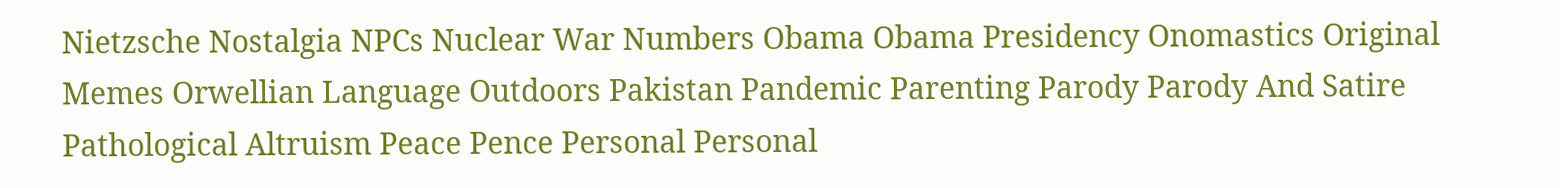Nietzsche Nostalgia NPCs Nuclear War Numbers Obama Obama Presidency Onomastics Original Memes Orwellian Language Outdoors Pakistan Pandemic Parenting Parody Parody And Satire Pathological Altruism Peace Pence Personal Personal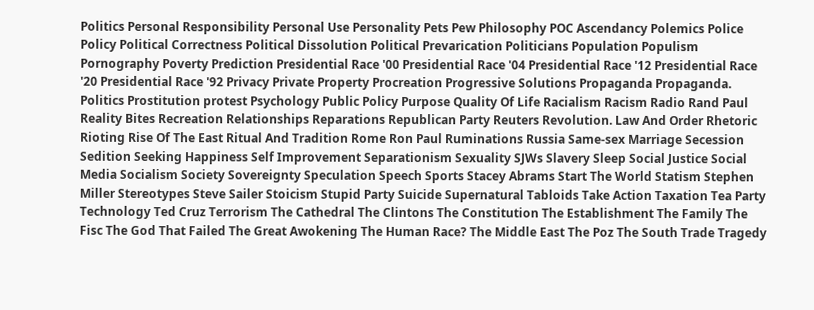Politics Personal Responsibility Personal Use Personality Pets Pew Philosophy POC Ascendancy Polemics Police Policy Political Correctness Political Dissolution Political Prevarication Politicians Population Populism Pornography Poverty Prediction Presidential Race '00 Presidential Race '04 Presidential Race '12 Presidential Race '20 Presidential Race '92 Privacy Private Property Procreation Progressive Solutions Propaganda Propaganda. Politics Prostitution protest Psychology Public Policy Purpose Quality Of Life Racialism Racism Radio Rand Paul Reality Bites Recreation Relationships Reparations Republican Party Reuters Revolution. Law And Order Rhetoric Rioting Rise Of The East Ritual And Tradition Rome Ron Paul Ruminations Russia Same-sex Marriage Secession Sedition Seeking Happiness Self Improvement Separationism Sexuality SJWs Slavery Sleep Social Justice Social Media Socialism Society Sovereignty Speculation Speech Sports Stacey Abrams Start The World Statism Stephen Miller Stereotypes Steve Sailer Stoicism Stupid Party Suicide Supernatural Tabloids Take Action Taxation Tea Party Technology Ted Cruz Terrorism The Cathedral The Clintons The Constitution The Establishment The Family The Fisc The God That Failed The Great Awokening The Human Race? The Middle East The Poz The South Trade Tragedy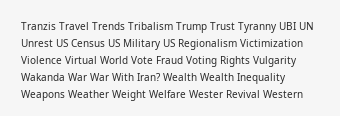Tranzis Travel Trends Tribalism Trump Trust Tyranny UBI UN Unrest US Census US Military US Regionalism Victimization Violence Virtual World Vote Fraud Voting Rights Vulgarity Wakanda War War With Iran? Wealth Wealth Inequality Weapons Weather Weight Welfare Wester Revival Western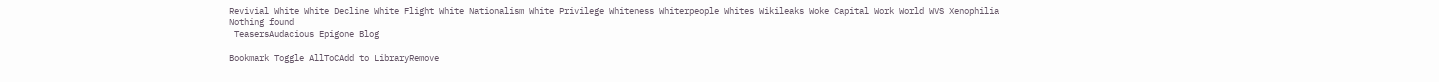Revivial White White Decline White Flight White Nationalism White Privilege Whiteness Whiterpeople Whites Wikileaks Woke Capital Work World WVS Xenophilia
Nothing found
 TeasersAudacious Epigone Blog

Bookmark Toggle AllToCAdd to LibraryRemove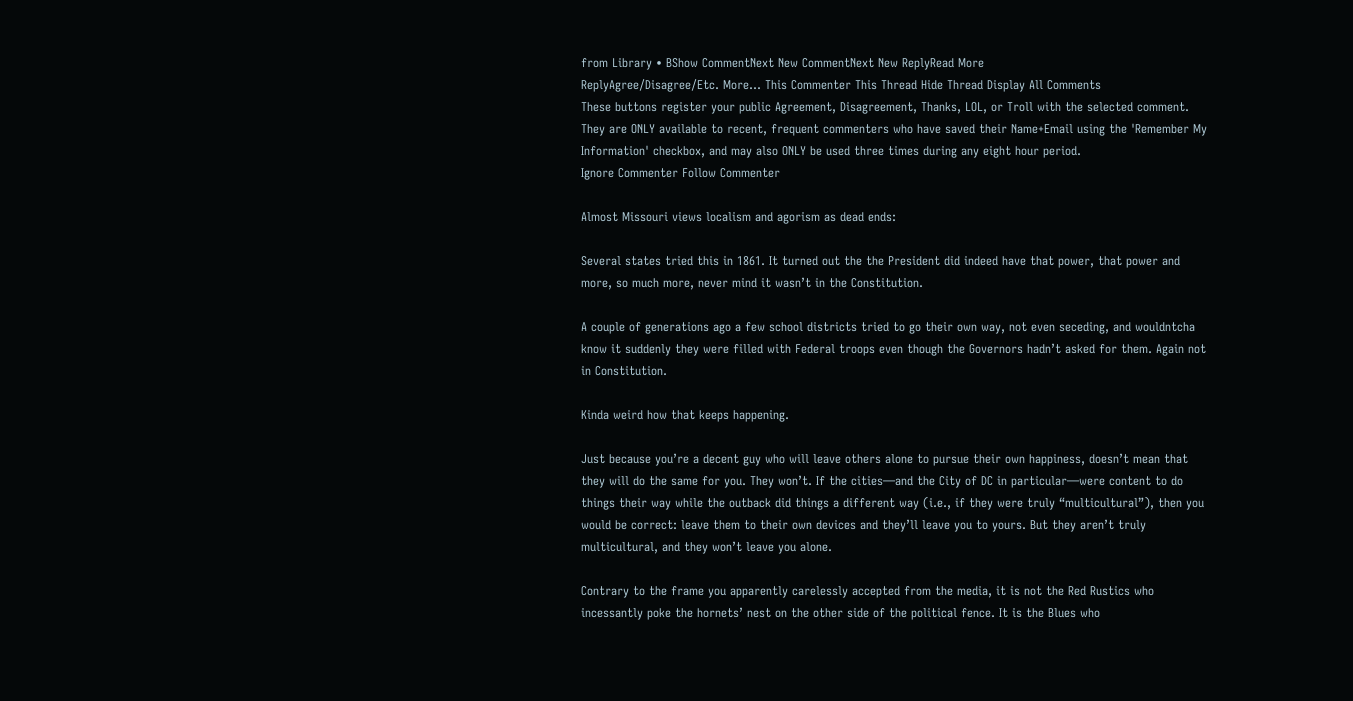from Library • BShow CommentNext New CommentNext New ReplyRead More
ReplyAgree/Disagree/Etc. More... This Commenter This Thread Hide Thread Display All Comments
These buttons register your public Agreement, Disagreement, Thanks, LOL, or Troll with the selected comment. They are ONLY available to recent, frequent commenters who have saved their Name+Email using the 'Remember My Information' checkbox, and may also ONLY be used three times during any eight hour period.
Ignore Commenter Follow Commenter

Almost Missouri views localism and agorism as dead ends:

Several states tried this in 1861. It turned out the the President did indeed have that power, that power and more, so much more, never mind it wasn’t in the Constitution.

A couple of generations ago a few school districts tried to go their own way, not even seceding, and wouldntcha know it suddenly they were filled with Federal troops even though the Governors hadn’t asked for them. Again not in Constitution.

Kinda weird how that keeps happening.

Just because you’re a decent guy who will leave others alone to pursue their own happiness, doesn’t mean that they will do the same for you. They won’t. If the cities—and the City of DC in particular—were content to do things their way while the outback did things a different way (i.e., if they were truly “multicultural”), then you would be correct: leave them to their own devices and they’ll leave you to yours. But they aren’t truly multicultural, and they won’t leave you alone.

Contrary to the frame you apparently carelessly accepted from the media, it is not the Red Rustics who incessantly poke the hornets’ nest on the other side of the political fence. It is the Blues who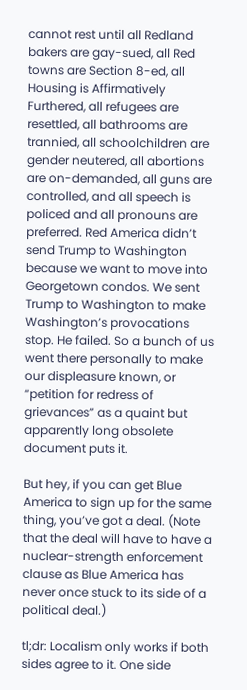cannot rest until all Redland bakers are gay-sued, all Red towns are Section 8-ed, all Housing is Affirmatively Furthered, all refugees are resettled, all bathrooms are trannied, all schoolchildren are gender neutered, all abortions are on-demanded, all guns are controlled, and all speech is policed and all pronouns are preferred. Red America didn’t send Trump to Washington because we want to move into Georgetown condos. We sent Trump to Washington to make Washington’s provocations stop. He failed. So a bunch of us went there personally to make our displeasure known, or “petition for redress of grievances” as a quaint but apparently long obsolete document puts it.

But hey, if you can get Blue America to sign up for the same thing, you’ve got a deal. (Note that the deal will have to have a nuclear-strength enforcement clause as Blue America has never once stuck to its side of a political deal.)

tl;dr: Localism only works if both sides agree to it. One side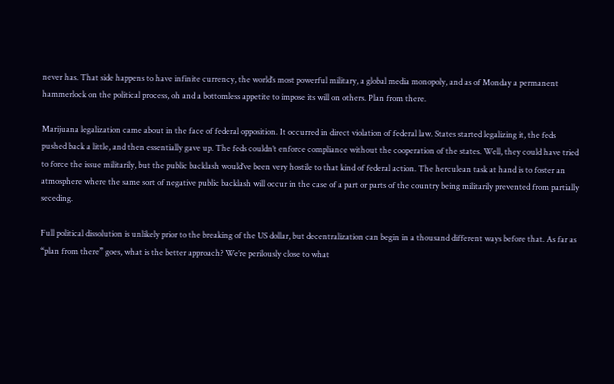never has. That side happens to have infinite currency, the world’s most powerful military, a global media monopoly, and as of Monday a permanent hammerlock on the political process, oh and a bottomless appetite to impose its will on others. Plan from there.

Marijuana legalization came about in the face of federal opposition. It occurred in direct violation of federal law. States started legalizing it, the feds pushed back a little, and then essentially gave up. The feds couldn’t enforce compliance without the cooperation of the states. Well, they could have tried to force the issue militarily, but the public backlash would’ve been very hostile to that kind of federal action. The herculean task at hand is to foster an atmosphere where the same sort of negative public backlash will occur in the case of a part or parts of the country being militarily prevented from partially seceding.

Full political dissolution is unlikely prior to the breaking of the US dollar, but decentralization can begin in a thousand different ways before that. As far as “plan from there” goes, what is the better approach? We’re perilously close to what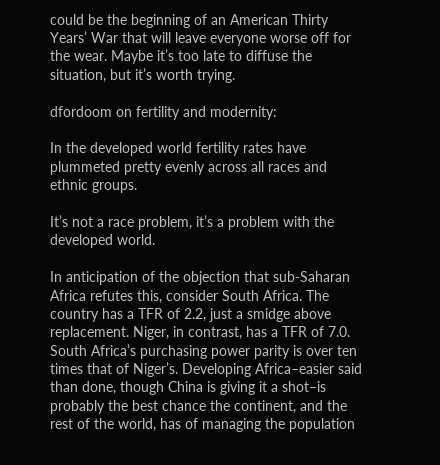could be the beginning of an American Thirty Years’ War that will leave everyone worse off for the wear. Maybe it’s too late to diffuse the situation, but it’s worth trying.

dfordoom on fertility and modernity:

In the developed world fertility rates have plummeted pretty evenly across all races and ethnic groups.

It’s not a race problem, it’s a problem with the developed world.

In anticipation of the objection that sub-Saharan Africa refutes this, consider South Africa. The country has a TFR of 2.2, just a smidge above replacement. Niger, in contrast, has a TFR of 7.0. South Africa’s purchasing power parity is over ten times that of Niger’s. Developing Africa–easier said than done, though China is giving it a shot–is probably the best chance the continent, and the rest of the world, has of managing the population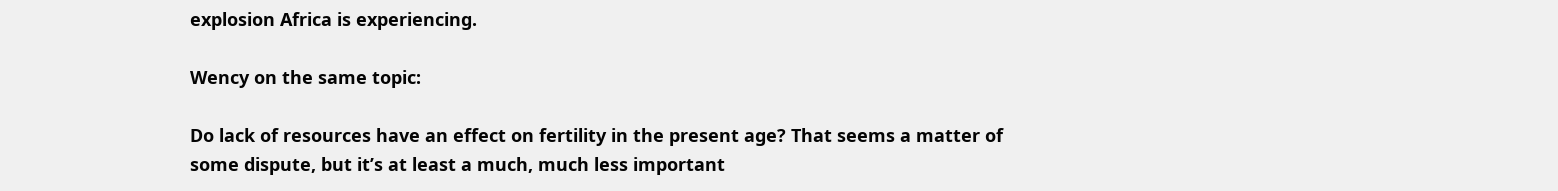explosion Africa is experiencing.

Wency on the same topic:

Do lack of resources have an effect on fertility in the present age? That seems a matter of some dispute, but it’s at least a much, much less important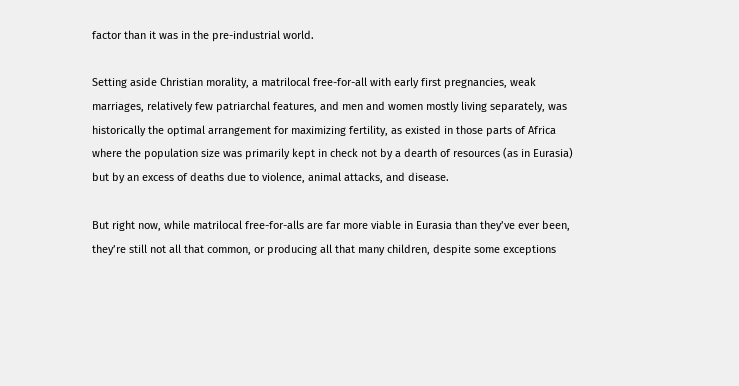factor than it was in the pre-industrial world.

Setting aside Christian morality, a matrilocal free-for-all with early first pregnancies, weak marriages, relatively few patriarchal features, and men and women mostly living separately, was historically the optimal arrangement for maximizing fertility, as existed in those parts of Africa where the population size was primarily kept in check not by a dearth of resources (as in Eurasia) but by an excess of deaths due to violence, animal attacks, and disease.

But right now, while matrilocal free-for-alls are far more viable in Eurasia than they’ve ever been, they’re still not all that common, or producing all that many children, despite some exceptions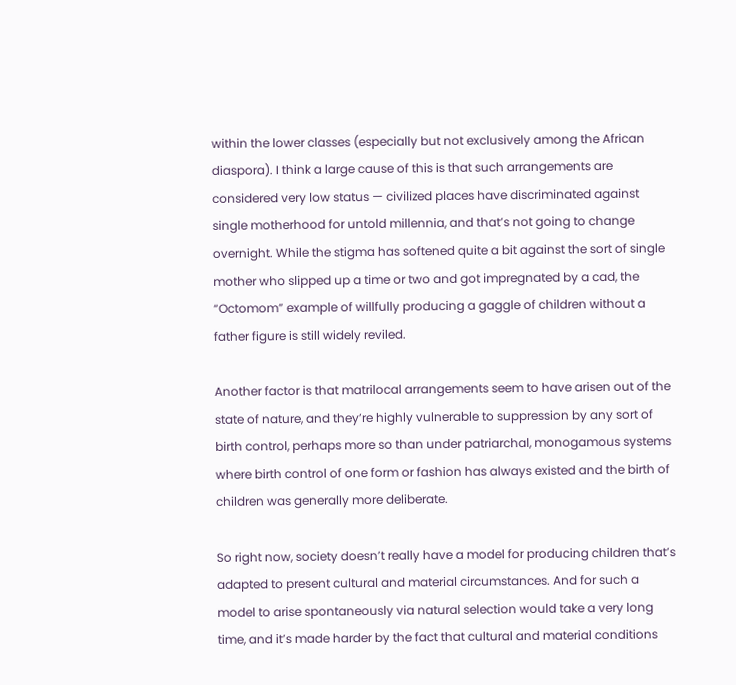within the lower classes (especially but not exclusively among the African diaspora). I think a large cause of this is that such arrangements are considered very low status — civilized places have discriminated against single motherhood for untold millennia, and that’s not going to change overnight. While the stigma has softened quite a bit against the sort of single mother who slipped up a time or two and got impregnated by a cad, the “Octomom” example of willfully producing a gaggle of children without a father figure is still widely reviled.

Another factor is that matrilocal arrangements seem to have arisen out of the state of nature, and they’re highly vulnerable to suppression by any sort of birth control, perhaps more so than under patriarchal, monogamous systems where birth control of one form or fashion has always existed and the birth of children was generally more deliberate.

So right now, society doesn’t really have a model for producing children that’s adapted to present cultural and material circumstances. And for such a model to arise spontaneously via natural selection would take a very long time, and it’s made harder by the fact that cultural and material conditions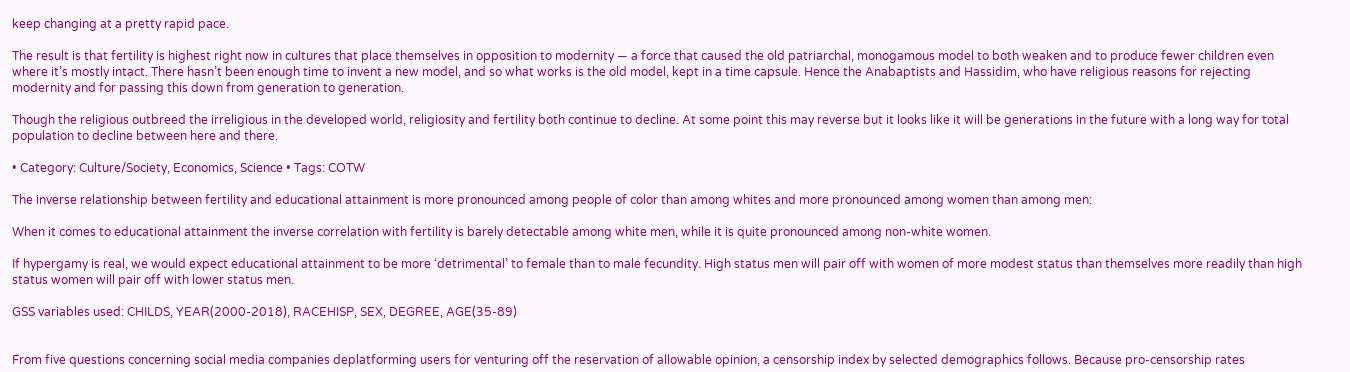keep changing at a pretty rapid pace.

The result is that fertility is highest right now in cultures that place themselves in opposition to modernity — a force that caused the old patriarchal, monogamous model to both weaken and to produce fewer children even where it’s mostly intact. There hasn’t been enough time to invent a new model, and so what works is the old model, kept in a time capsule. Hence the Anabaptists and Hassidim, who have religious reasons for rejecting modernity and for passing this down from generation to generation.

Though the religious outbreed the irreligious in the developed world, religiosity and fertility both continue to decline. At some point this may reverse but it looks like it will be generations in the future with a long way for total population to decline between here and there.

• Category: Culture/Society, Economics, Science • Tags: COTW

The inverse relationship between fertility and educational attainment is more pronounced among people of color than among whites and more pronounced among women than among men:

When it comes to educational attainment the inverse correlation with fertility is barely detectable among white men, while it is quite pronounced among non-white women.

If hypergamy is real, we would expect educational attainment to be more ‘detrimental’ to female than to male fecundity. High status men will pair off with women of more modest status than themselves more readily than high status women will pair off with lower status men.

GSS variables used: CHILDS, YEAR(2000-2018), RACEHISP, SEX, DEGREE, AGE(35-89)


From five questions concerning social media companies deplatforming users for venturing off the reservation of allowable opinion, a censorship index by selected demographics follows. Because pro-censorship rates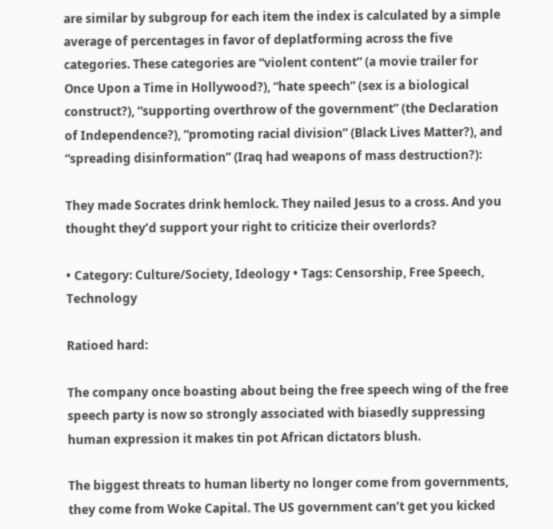are similar by subgroup for each item the index is calculated by a simple average of percentages in favor of deplatforming across the five categories. These categories are “violent content” (a movie trailer for Once Upon a Time in Hollywood?), “hate speech” (sex is a biological construct?), “supporting overthrow of the government” (the Declaration of Independence?), “promoting racial division” (Black Lives Matter?), and “spreading disinformation” (Iraq had weapons of mass destruction?):

They made Socrates drink hemlock. They nailed Jesus to a cross. And you thought they’d support your right to criticize their overlords?

• Category: Culture/Society, Ideology • Tags: Censorship, Free Speech, Technology

Ratioed hard:

The company once boasting about being the free speech wing of the free speech party is now so strongly associated with biasedly suppressing human expression it makes tin pot African dictators blush.

The biggest threats to human liberty no longer come from governments, they come from Woke Capital. The US government can’t get you kicked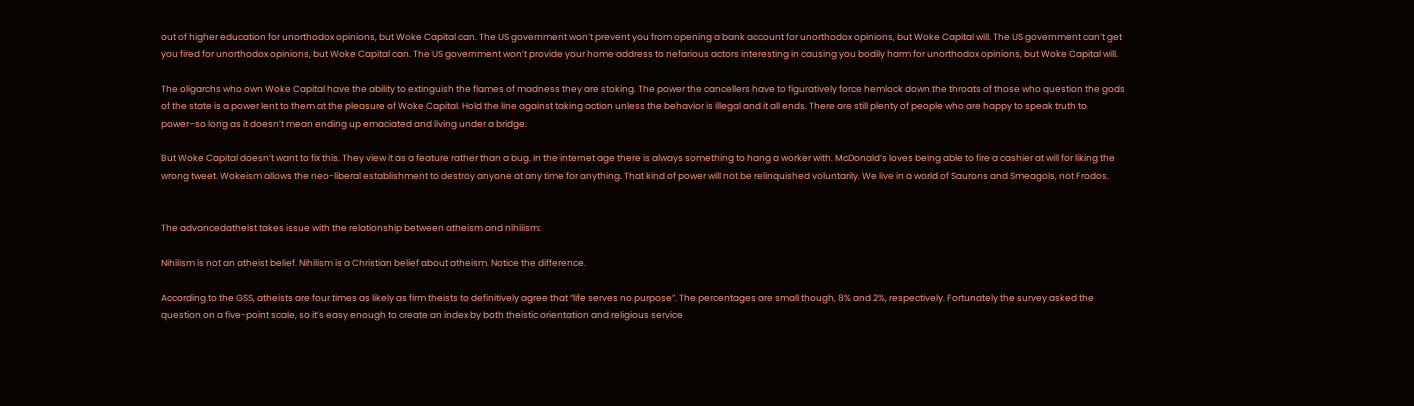out of higher education for unorthodox opinions, but Woke Capital can. The US government won’t prevent you from opening a bank account for unorthodox opinions, but Woke Capital will. The US government can’t get you fired for unorthodox opinions, but Woke Capital can. The US government won’t provide your home address to nefarious actors interesting in causing you bodily harm for unorthodox opinions, but Woke Capital will.

The oligarchs who own Woke Capital have the ability to extinguish the flames of madness they are stoking. The power the cancellers have to figuratively force hemlock down the throats of those who question the gods of the state is a power lent to them at the pleasure of Woke Capital. Hold the line against taking action unless the behavior is illegal and it all ends. There are still plenty of people who are happy to speak truth to power–so long as it doesn’t mean ending up emaciated and living under a bridge.

But Woke Capital doesn’t want to fix this. They view it as a feature rather than a bug. In the internet age there is always something to hang a worker with. McDonald’s loves being able to fire a cashier at will for liking the wrong tweet. Wokeism allows the neo-liberal establishment to destroy anyone at any time for anything. That kind of power will not be relinquished voluntarily. We live in a world of Saurons and Smeagols, not Frodos.


The advancedatheist takes issue with the relationship between atheism and nihilism:

Nihilism is not an atheist belief. Nihilism is a Christian belief about atheism. Notice the difference.

According to the GSS, atheists are four times as likely as firm theists to definitively agree that “life serves no purpose”. The percentages are small though, 8% and 2%, respectively. Fortunately the survey asked the question on a five-point scale, so it’s easy enough to create an index by both theistic orientation and religious service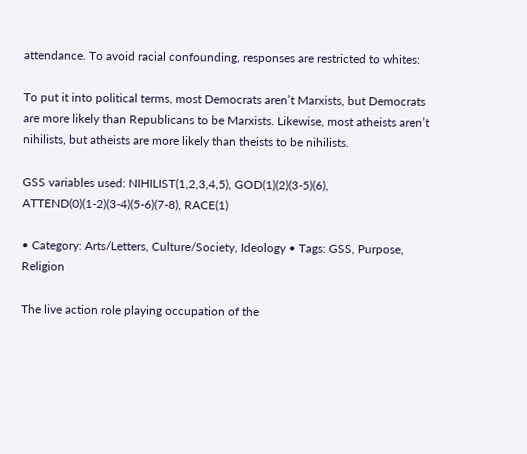attendance. To avoid racial confounding, responses are restricted to whites:

To put it into political terms, most Democrats aren’t Marxists, but Democrats are more likely than Republicans to be Marxists. Likewise, most atheists aren’t nihilists, but atheists are more likely than theists to be nihilists.

GSS variables used: NIHILIST(1,2,3,4,5), GOD(1)(2)(3-5)(6), ATTEND(0)(1-2)(3-4)(5-6)(7-8), RACE(1)

• Category: Arts/Letters, Culture/Society, Ideology • Tags: GSS, Purpose, Religion

The live action role playing occupation of the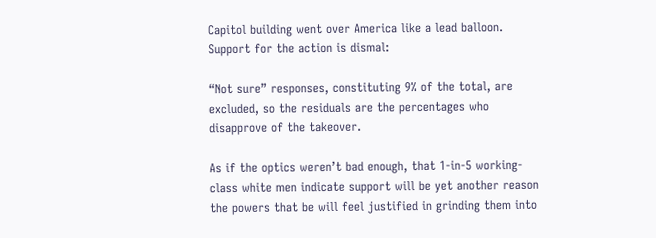Capitol building went over America like a lead balloon. Support for the action is dismal:

“Not sure” responses, constituting 9% of the total, are excluded, so the residuals are the percentages who disapprove of the takeover.

As if the optics weren’t bad enough, that 1-in-5 working-class white men indicate support will be yet another reason the powers that be will feel justified in grinding them into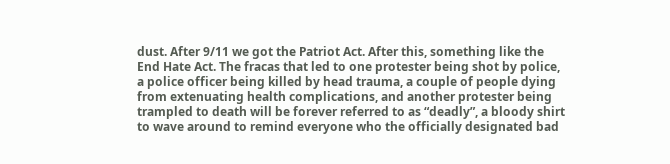dust. After 9/11 we got the Patriot Act. After this, something like the End Hate Act. The fracas that led to one protester being shot by police, a police officer being killed by head trauma, a couple of people dying from extenuating health complications, and another protester being trampled to death will be forever referred to as “deadly”, a bloody shirt to wave around to remind everyone who the officially designated bad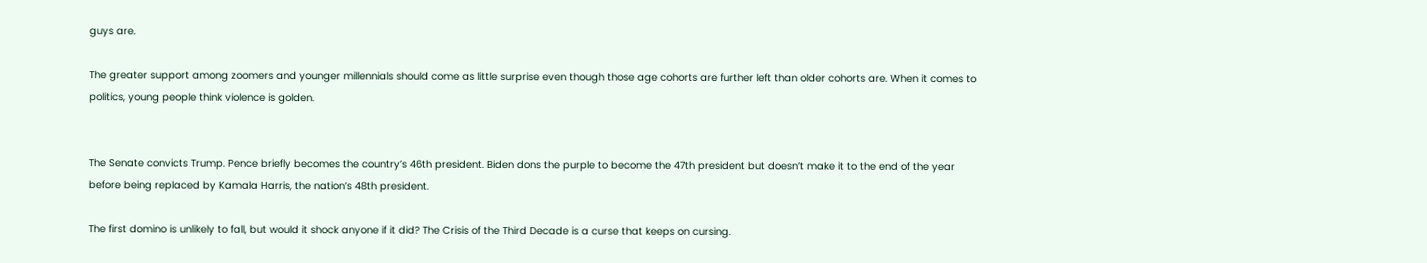guys are.

The greater support among zoomers and younger millennials should come as little surprise even though those age cohorts are further left than older cohorts are. When it comes to politics, young people think violence is golden.


The Senate convicts Trump. Pence briefly becomes the country’s 46th president. Biden dons the purple to become the 47th president but doesn’t make it to the end of the year before being replaced by Kamala Harris, the nation’s 48th president.

The first domino is unlikely to fall, but would it shock anyone if it did? The Crisis of the Third Decade is a curse that keeps on cursing.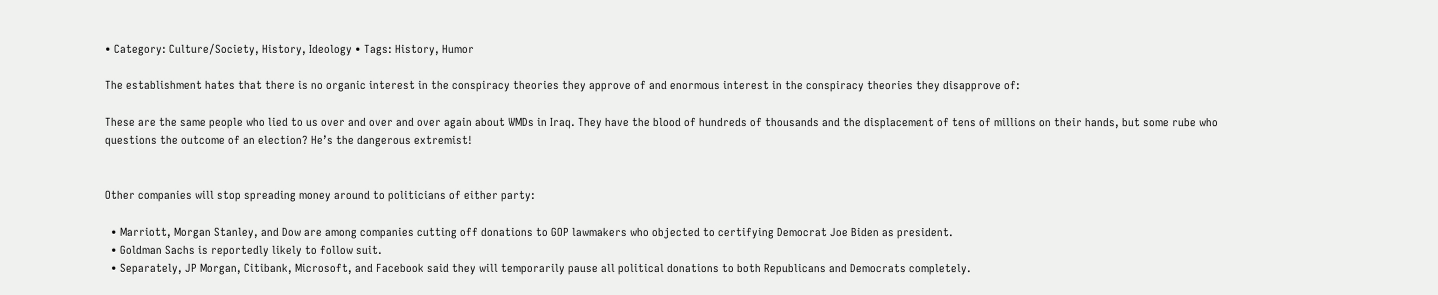• Category: Culture/Society, History, Ideology • Tags: History, Humor

The establishment hates that there is no organic interest in the conspiracy theories they approve of and enormous interest in the conspiracy theories they disapprove of:

These are the same people who lied to us over and over and over again about WMDs in Iraq. They have the blood of hundreds of thousands and the displacement of tens of millions on their hands, but some rube who questions the outcome of an election? He’s the dangerous extremist!


Other companies will stop spreading money around to politicians of either party:

  • Marriott, Morgan Stanley, and Dow are among companies cutting off donations to GOP lawmakers who objected to certifying Democrat Joe Biden as president.
  • Goldman Sachs is reportedly likely to follow suit.
  • Separately, JP Morgan, Citibank, Microsoft, and Facebook said they will temporarily pause all political donations to both Republicans and Democrats completely.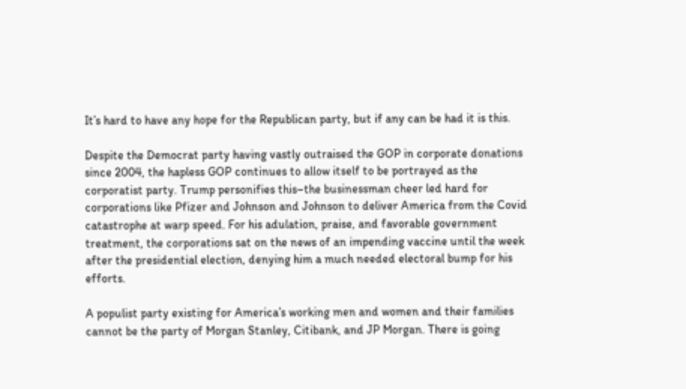It’s hard to have any hope for the Republican party, but if any can be had it is this.

Despite the Democrat party having vastly outraised the GOP in corporate donations since 2004, the hapless GOP continues to allow itself to be portrayed as the corporatist party. Trump personifies this–the businessman cheer led hard for corporations like Pfizer and Johnson and Johnson to deliver America from the Covid catastrophe at warp speed. For his adulation, praise, and favorable government treatment, the corporations sat on the news of an impending vaccine until the week after the presidential election, denying him a much needed electoral bump for his efforts.

A populist party existing for America’s working men and women and their families cannot be the party of Morgan Stanley, Citibank, and JP Morgan. There is going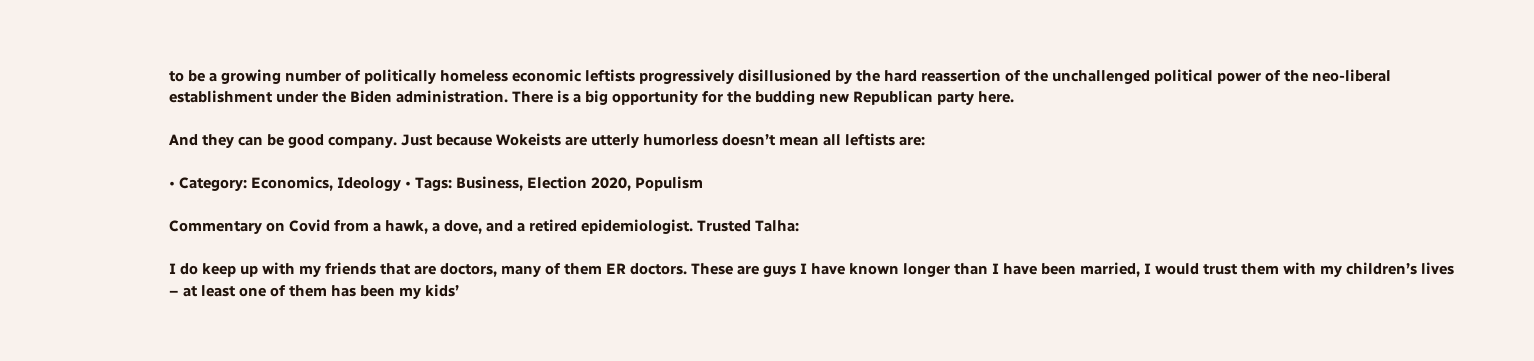to be a growing number of politically homeless economic leftists progressively disillusioned by the hard reassertion of the unchallenged political power of the neo-liberal establishment under the Biden administration. There is a big opportunity for the budding new Republican party here.

And they can be good company. Just because Wokeists are utterly humorless doesn’t mean all leftists are:

• Category: Economics, Ideology • Tags: Business, Election 2020, Populism

Commentary on Covid from a hawk, a dove, and a retired epidemiologist. Trusted Talha:

I do keep up with my friends that are doctors, many of them ER doctors. These are guys I have known longer than I have been married, I would trust them with my children’s lives – at least one of them has been my kids’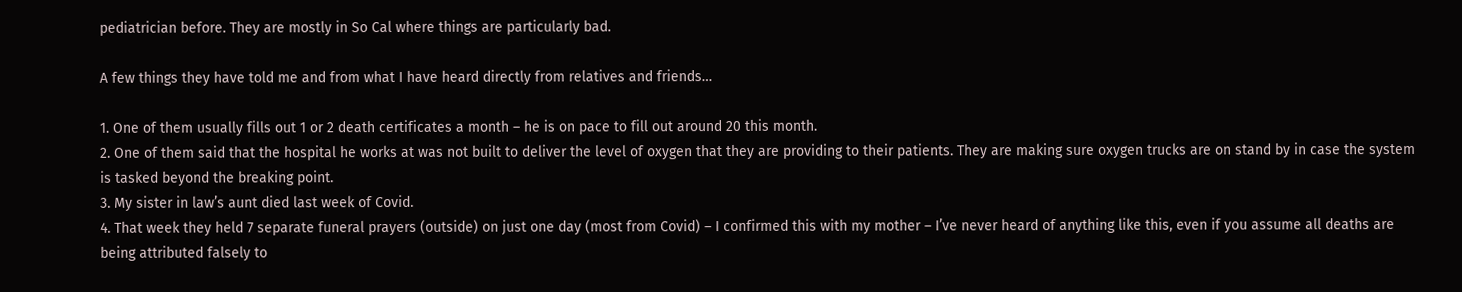pediatrician before. They are mostly in So Cal where things are particularly bad.

A few things they have told me and from what I have heard directly from relatives and friends…

1. One of them usually fills out 1 or 2 death certificates a month – he is on pace to fill out around 20 this month.
2. One of them said that the hospital he works at was not built to deliver the level of oxygen that they are providing to their patients. They are making sure oxygen trucks are on stand by in case the system is tasked beyond the breaking point.
3. My sister in law’s aunt died last week of Covid.
4. That week they held 7 separate funeral prayers (outside) on just one day (most from Covid) – I confirmed this with my mother – I’ve never heard of anything like this, even if you assume all deaths are being attributed falsely to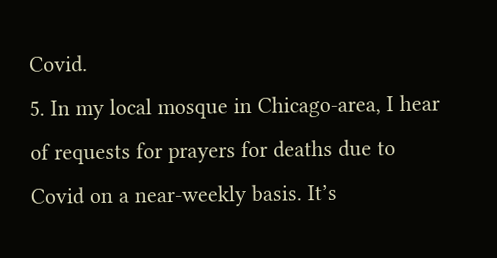Covid.
5. In my local mosque in Chicago-area, I hear of requests for prayers for deaths due to Covid on a near-weekly basis. It’s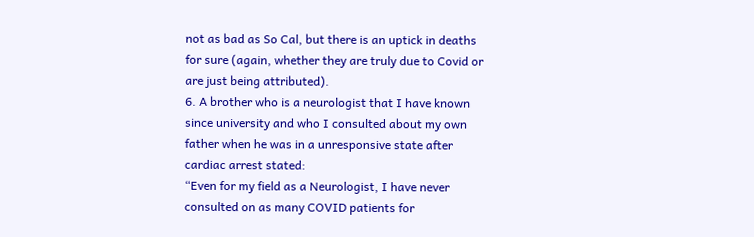not as bad as So Cal, but there is an uptick in deaths for sure (again, whether they are truly due to Covid or are just being attributed).
6. A brother who is a neurologist that I have known since university and who I consulted about my own father when he was in a unresponsive state after cardiac arrest stated:
“Even for my field as a Neurologist, I have never consulted on as many COVID patients for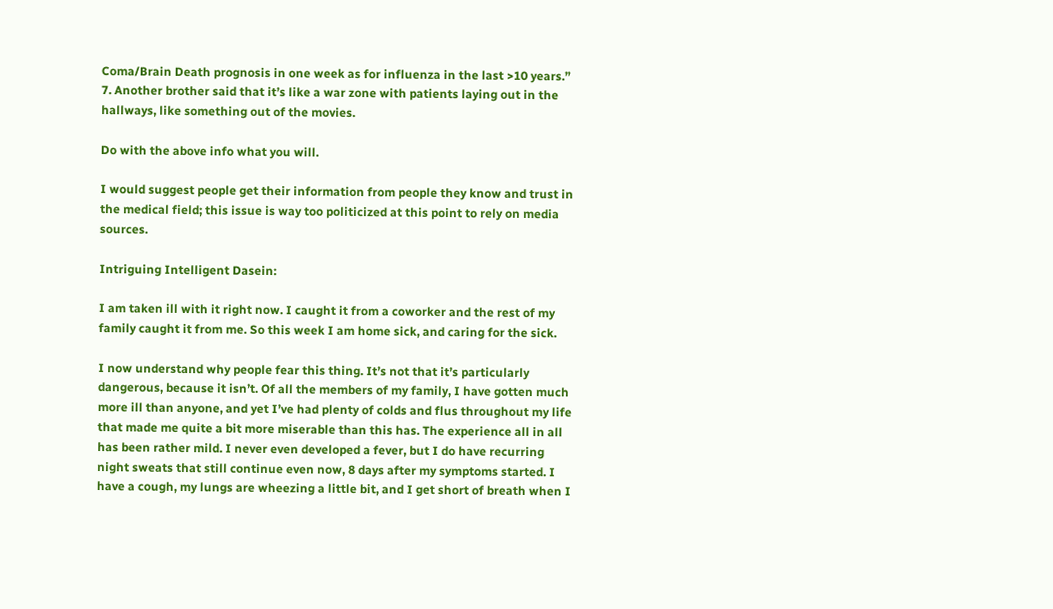Coma/Brain Death prognosis in one week as for influenza in the last >10 years.”
7. Another brother said that it’s like a war zone with patients laying out in the hallways, like something out of the movies.

Do with the above info what you will.

I would suggest people get their information from people they know and trust in the medical field; this issue is way too politicized at this point to rely on media sources.

Intriguing Intelligent Dasein:

I am taken ill with it right now. I caught it from a coworker and the rest of my family caught it from me. So this week I am home sick, and caring for the sick.

I now understand why people fear this thing. It’s not that it’s particularly dangerous, because it isn’t. Of all the members of my family, I have gotten much more ill than anyone, and yet I’ve had plenty of colds and flus throughout my life that made me quite a bit more miserable than this has. The experience all in all has been rather mild. I never even developed a fever, but I do have recurring night sweats that still continue even now, 8 days after my symptoms started. I have a cough, my lungs are wheezing a little bit, and I get short of breath when I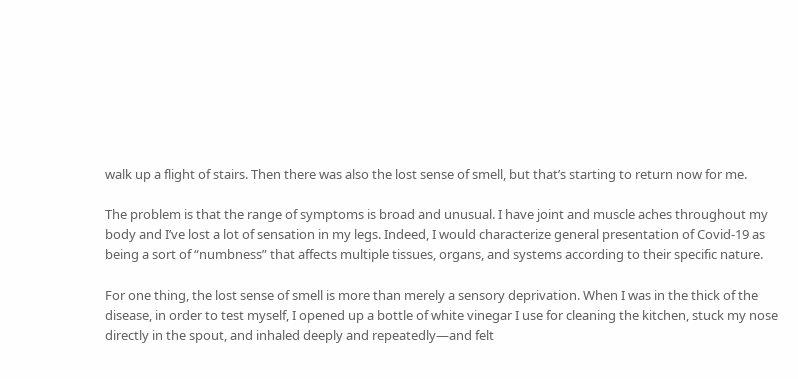walk up a flight of stairs. Then there was also the lost sense of smell, but that’s starting to return now for me.

The problem is that the range of symptoms is broad and unusual. I have joint and muscle aches throughout my body and I’ve lost a lot of sensation in my legs. Indeed, I would characterize general presentation of Covid-19 as being a sort of “numbness” that affects multiple tissues, organs, and systems according to their specific nature.

For one thing, the lost sense of smell is more than merely a sensory deprivation. When I was in the thick of the disease, in order to test myself, I opened up a bottle of white vinegar I use for cleaning the kitchen, stuck my nose directly in the spout, and inhaled deeply and repeatedly—and felt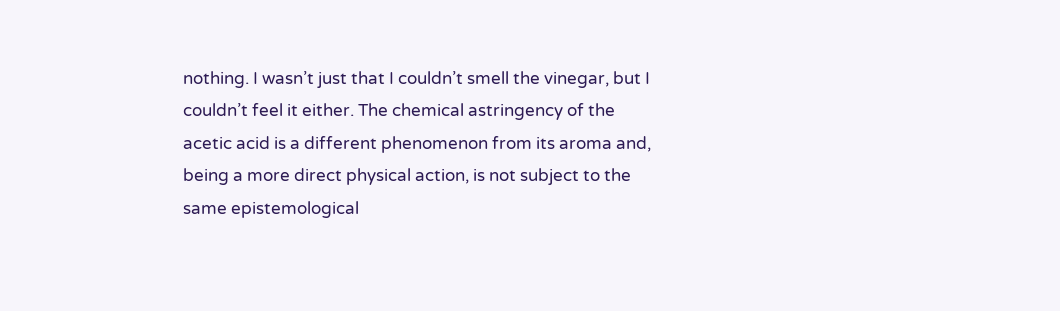nothing. I wasn’t just that I couldn’t smell the vinegar, but I couldn’t feel it either. The chemical astringency of the acetic acid is a different phenomenon from its aroma and, being a more direct physical action, is not subject to the same epistemological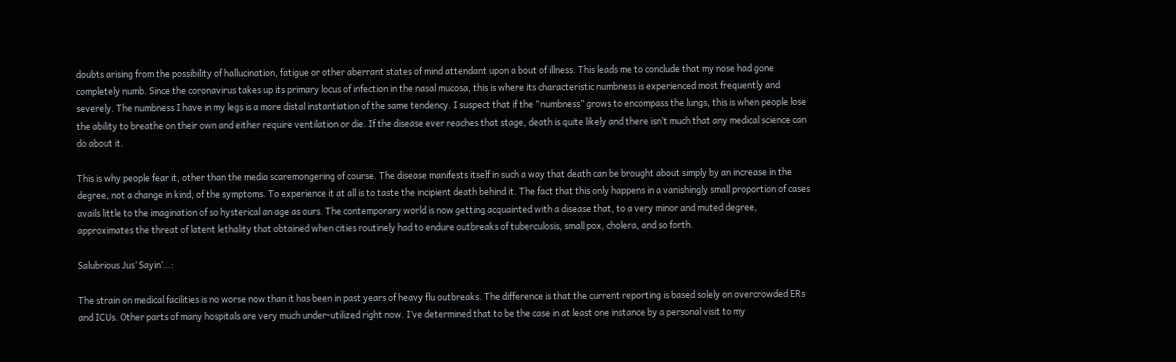doubts arising from the possibility of hallucination, fatigue or other aberrant states of mind attendant upon a bout of illness. This leads me to conclude that my nose had gone completely numb. Since the coronavirus takes up its primary locus of infection in the nasal mucosa, this is where its characteristic numbness is experienced most frequently and severely. The numbness I have in my legs is a more distal instantiation of the same tendency. I suspect that if the “numbness” grows to encompass the lungs, this is when people lose the ability to breathe on their own and either require ventilation or die. If the disease ever reaches that stage, death is quite likely and there isn’t much that any medical science can do about it.

This is why people fear it, other than the media scaremongering of course. The disease manifests itself in such a way that death can be brought about simply by an increase in the degree, not a change in kind, of the symptoms. To experience it at all is to taste the incipient death behind it. The fact that this only happens in a vanishingly small proportion of cases avails little to the imagination of so hysterical an age as ours. The contemporary world is now getting acquainted with a disease that, to a very minor and muted degree, approximates the threat of latent lethality that obtained when cities routinely had to endure outbreaks of tuberculosis, small pox, cholera, and so forth.

Salubrious Jus’ Sayin’…:

The strain on medical facilities is no worse now than it has been in past years of heavy flu outbreaks. The difference is that the current reporting is based solely on overcrowded ERs and ICUs. Other parts of many hospitals are very much under-utilized right now. I’ve determined that to be the case in at least one instance by a personal visit to my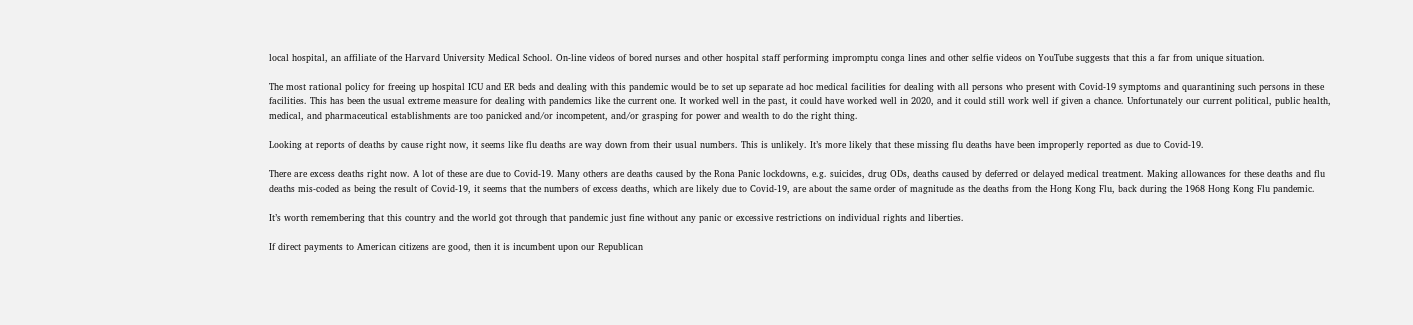local hospital, an affiliate of the Harvard University Medical School. On-line videos of bored nurses and other hospital staff performing impromptu conga lines and other selfie videos on YouTube suggests that this a far from unique situation.

The most rational policy for freeing up hospital ICU and ER beds and dealing with this pandemic would be to set up separate ad hoc medical facilities for dealing with all persons who present with Covid-19 symptoms and quarantining such persons in these facilities. This has been the usual extreme measure for dealing with pandemics like the current one. It worked well in the past, it could have worked well in 2020, and it could still work well if given a chance. Unfortunately our current political, public health, medical, and pharmaceutical establishments are too panicked and/or incompetent, and/or grasping for power and wealth to do the right thing.

Looking at reports of deaths by cause right now, it seems like flu deaths are way down from their usual numbers. This is unlikely. It’s more likely that these missing flu deaths have been improperly reported as due to Covid-19.

There are excess deaths right now. A lot of these are due to Covid-19. Many others are deaths caused by the Rona Panic lockdowns, e.g. suicides, drug ODs, deaths caused by deferred or delayed medical treatment. Making allowances for these deaths and flu deaths mis-coded as being the result of Covid-19, it seems that the numbers of excess deaths, which are likely due to Covid-19, are about the same order of magnitude as the deaths from the Hong Kong Flu, back during the 1968 Hong Kong Flu pandemic.

It’s worth remembering that this country and the world got through that pandemic just fine without any panic or excessive restrictions on individual rights and liberties.

If direct payments to American citizens are good, then it is incumbent upon our Republican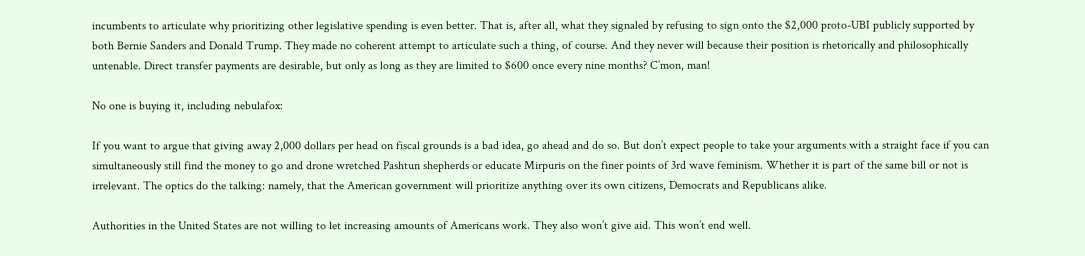incumbents to articulate why prioritizing other legislative spending is even better. That is, after all, what they signaled by refusing to sign onto the $2,000 proto-UBI publicly supported by both Bernie Sanders and Donald Trump. They made no coherent attempt to articulate such a thing, of course. And they never will because their position is rhetorically and philosophically untenable. Direct transfer payments are desirable, but only as long as they are limited to $600 once every nine months? C’mon, man!

No one is buying it, including nebulafox:

If you want to argue that giving away 2,000 dollars per head on fiscal grounds is a bad idea, go ahead and do so. But don’t expect people to take your arguments with a straight face if you can simultaneously still find the money to go and drone wretched Pashtun shepherds or educate Mirpuris on the finer points of 3rd wave feminism. Whether it is part of the same bill or not is irrelevant. The optics do the talking: namely, that the American government will prioritize anything over its own citizens, Democrats and Republicans alike.

Authorities in the United States are not willing to let increasing amounts of Americans work. They also won’t give aid. This won’t end well.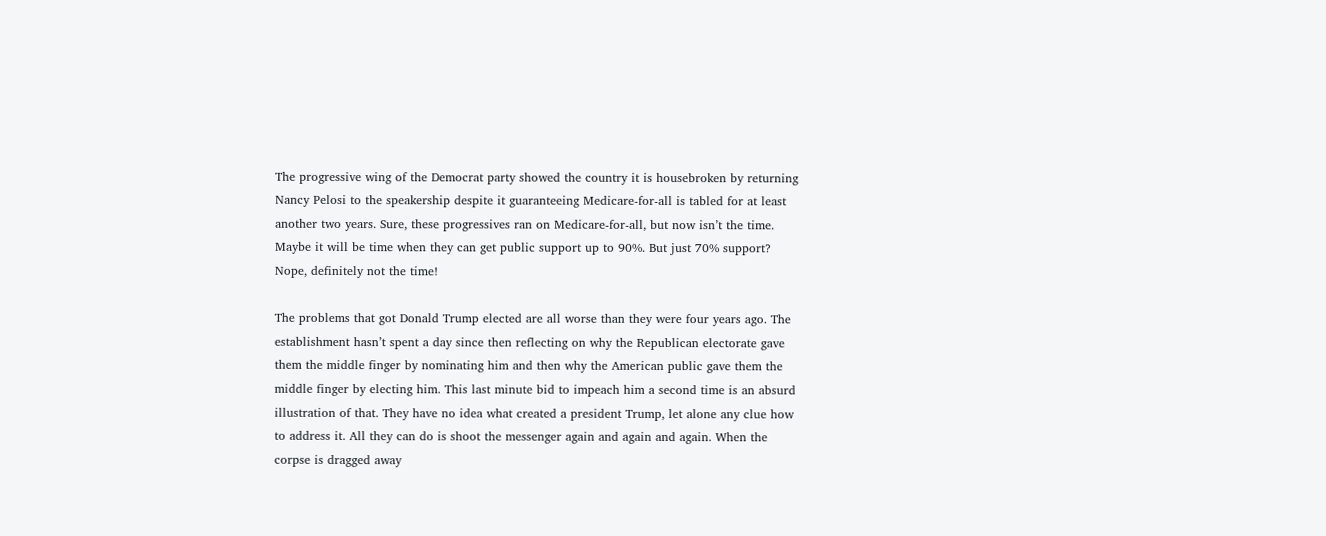The progressive wing of the Democrat party showed the country it is housebroken by returning Nancy Pelosi to the speakership despite it guaranteeing Medicare-for-all is tabled for at least another two years. Sure, these progressives ran on Medicare-for-all, but now isn’t the time. Maybe it will be time when they can get public support up to 90%. But just 70% support? Nope, definitely not the time!

The problems that got Donald Trump elected are all worse than they were four years ago. The establishment hasn’t spent a day since then reflecting on why the Republican electorate gave them the middle finger by nominating him and then why the American public gave them the middle finger by electing him. This last minute bid to impeach him a second time is an absurd illustration of that. They have no idea what created a president Trump, let alone any clue how to address it. All they can do is shoot the messenger again and again and again. When the corpse is dragged away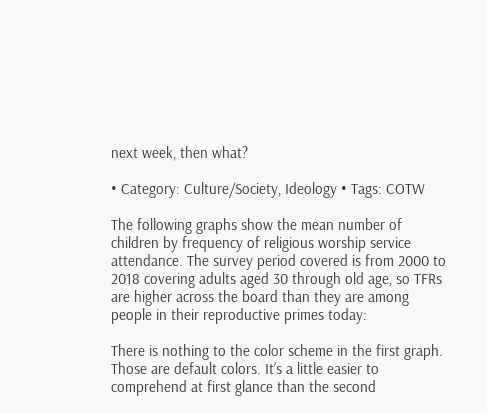next week, then what?

• Category: Culture/Society, Ideology • Tags: COTW

The following graphs show the mean number of children by frequency of religious worship service attendance. The survey period covered is from 2000 to 2018 covering adults aged 30 through old age, so TFRs are higher across the board than they are among people in their reproductive primes today:

There is nothing to the color scheme in the first graph. Those are default colors. It’s a little easier to comprehend at first glance than the second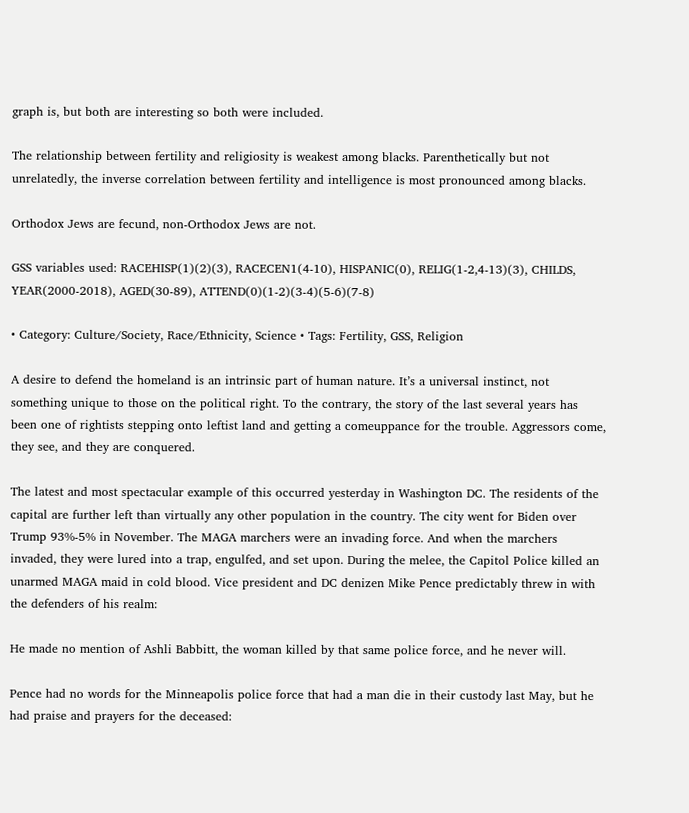graph is, but both are interesting so both were included.

The relationship between fertility and religiosity is weakest among blacks. Parenthetically but not unrelatedly, the inverse correlation between fertility and intelligence is most pronounced among blacks.

Orthodox Jews are fecund, non-Orthodox Jews are not.

GSS variables used: RACEHISP(1)(2)(3), RACECEN1(4-10), HISPANIC(0), RELIG(1-2,4-13)(3), CHILDS, YEAR(2000-2018), AGED(30-89), ATTEND(0)(1-2)(3-4)(5-6)(7-8)

• Category: Culture/Society, Race/Ethnicity, Science • Tags: Fertility, GSS, Religion

A desire to defend the homeland is an intrinsic part of human nature. It’s a universal instinct, not something unique to those on the political right. To the contrary, the story of the last several years has been one of rightists stepping onto leftist land and getting a comeuppance for the trouble. Aggressors come, they see, and they are conquered.

The latest and most spectacular example of this occurred yesterday in Washington DC. The residents of the capital are further left than virtually any other population in the country. The city went for Biden over Trump 93%-5% in November. The MAGA marchers were an invading force. And when the marchers invaded, they were lured into a trap, engulfed, and set upon. During the melee, the Capitol Police killed an unarmed MAGA maid in cold blood. Vice president and DC denizen Mike Pence predictably threw in with the defenders of his realm:

He made no mention of Ashli Babbitt, the woman killed by that same police force, and he never will.

Pence had no words for the Minneapolis police force that had a man die in their custody last May, but he had praise and prayers for the deceased: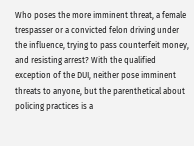Who poses the more imminent threat, a female trespasser or a convicted felon driving under the influence, trying to pass counterfeit money, and resisting arrest? With the qualified exception of the DUI, neither pose imminent threats to anyone, but the parenthetical about policing practices is a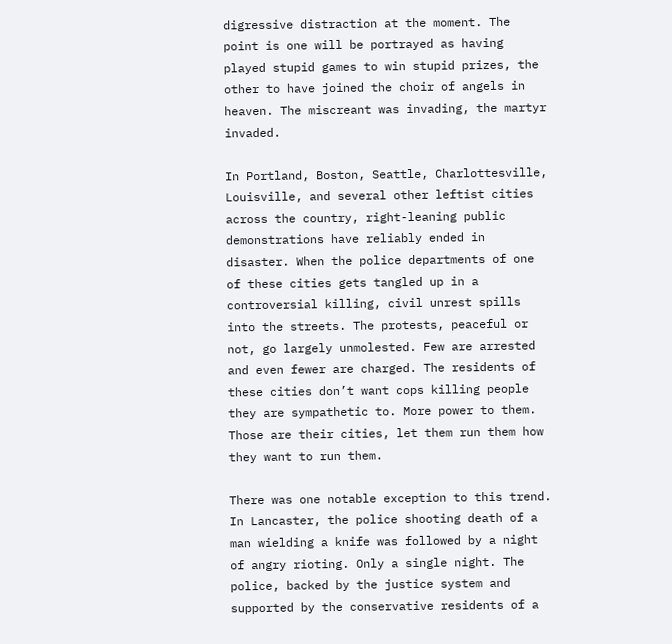digressive distraction at the moment. The point is one will be portrayed as having played stupid games to win stupid prizes, the other to have joined the choir of angels in heaven. The miscreant was invading, the martyr invaded.

In Portland, Boston, Seattle, Charlottesville, Louisville, and several other leftist cities across the country, right-leaning public demonstrations have reliably ended in disaster. When the police departments of one of these cities gets tangled up in a controversial killing, civil unrest spills into the streets. The protests, peaceful or not, go largely unmolested. Few are arrested and even fewer are charged. The residents of these cities don’t want cops killing people they are sympathetic to. More power to them. Those are their cities, let them run them how they want to run them.

There was one notable exception to this trend. In Lancaster, the police shooting death of a man wielding a knife was followed by a night of angry rioting. Only a single night. The police, backed by the justice system and supported by the conservative residents of a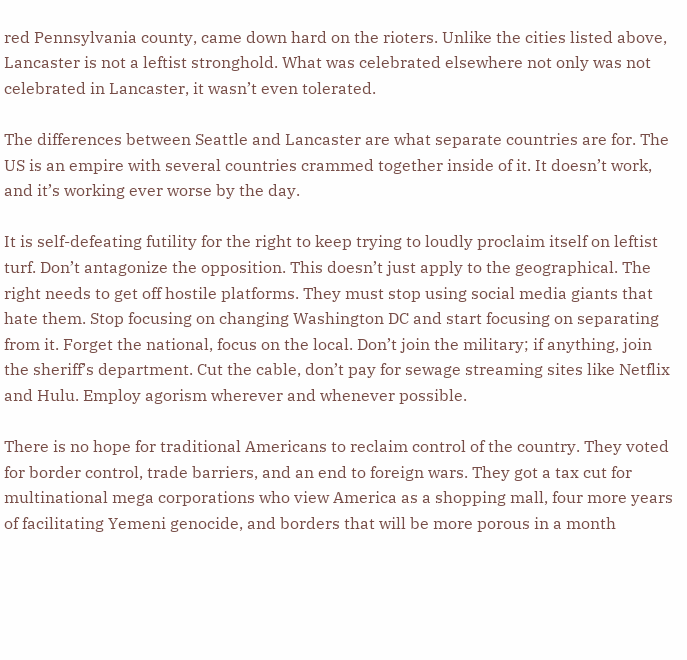red Pennsylvania county, came down hard on the rioters. Unlike the cities listed above, Lancaster is not a leftist stronghold. What was celebrated elsewhere not only was not celebrated in Lancaster, it wasn’t even tolerated.

The differences between Seattle and Lancaster are what separate countries are for. The US is an empire with several countries crammed together inside of it. It doesn’t work, and it’s working ever worse by the day.

It is self-defeating futility for the right to keep trying to loudly proclaim itself on leftist turf. Don’t antagonize the opposition. This doesn’t just apply to the geographical. The right needs to get off hostile platforms. They must stop using social media giants that hate them. Stop focusing on changing Washington DC and start focusing on separating from it. Forget the national, focus on the local. Don’t join the military; if anything, join the sheriff’s department. Cut the cable, don’t pay for sewage streaming sites like Netflix and Hulu. Employ agorism wherever and whenever possible.

There is no hope for traditional Americans to reclaim control of the country. They voted for border control, trade barriers, and an end to foreign wars. They got a tax cut for multinational mega corporations who view America as a shopping mall, four more years of facilitating Yemeni genocide, and borders that will be more porous in a month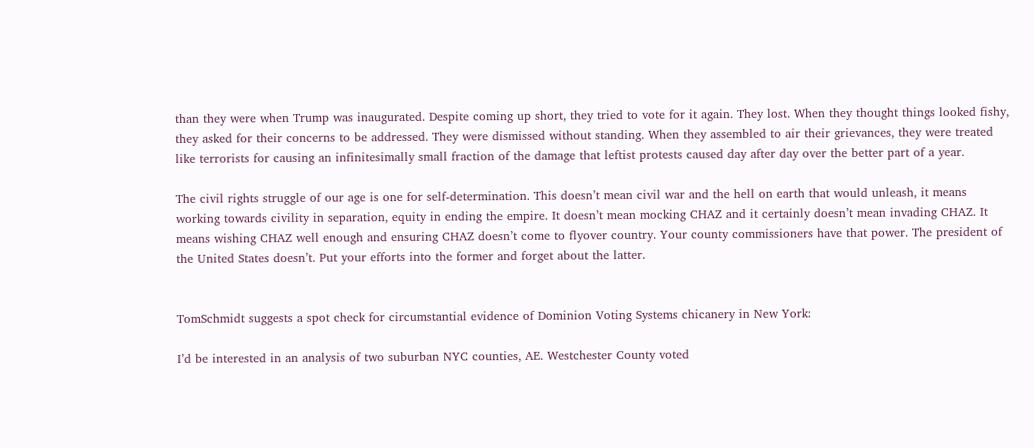than they were when Trump was inaugurated. Despite coming up short, they tried to vote for it again. They lost. When they thought things looked fishy, they asked for their concerns to be addressed. They were dismissed without standing. When they assembled to air their grievances, they were treated like terrorists for causing an infinitesimally small fraction of the damage that leftist protests caused day after day over the better part of a year.

The civil rights struggle of our age is one for self-determination. This doesn’t mean civil war and the hell on earth that would unleash, it means working towards civility in separation, equity in ending the empire. It doesn’t mean mocking CHAZ and it certainly doesn’t mean invading CHAZ. It means wishing CHAZ well enough and ensuring CHAZ doesn’t come to flyover country. Your county commissioners have that power. The president of the United States doesn’t. Put your efforts into the former and forget about the latter.


TomSchmidt suggests a spot check for circumstantial evidence of Dominion Voting Systems chicanery in New York:

I’d be interested in an analysis of two suburban NYC counties, AE. Westchester County voted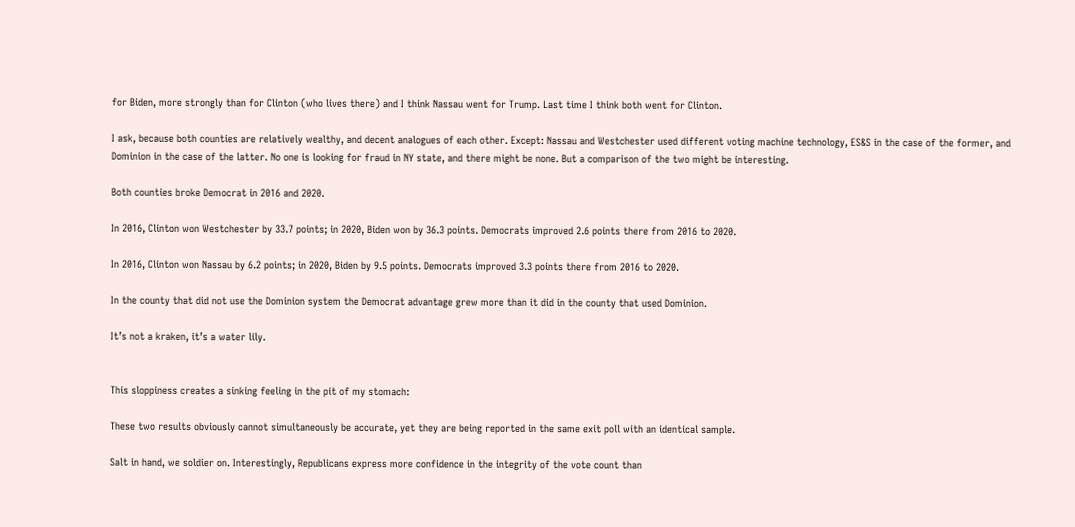for Biden, more strongly than for Clinton (who lives there) and I think Nassau went for Trump. Last time I think both went for Clinton.

I ask, because both counties are relatively wealthy, and decent analogues of each other. Except: Nassau and Westchester used different voting machine technology, ES&S in the case of the former, and Dominion in the case of the latter. No one is looking for fraud in NY state, and there might be none. But a comparison of the two might be interesting.

Both counties broke Democrat in 2016 and 2020.

In 2016, Clinton won Westchester by 33.7 points; in 2020, Biden won by 36.3 points. Democrats improved 2.6 points there from 2016 to 2020.

In 2016, Clinton won Nassau by 6.2 points; in 2020, Biden by 9.5 points. Democrats improved 3.3 points there from 2016 to 2020.

In the county that did not use the Dominion system the Democrat advantage grew more than it did in the county that used Dominion.

It’s not a kraken, it’s a water lily.


This sloppiness creates a sinking feeling in the pit of my stomach:

These two results obviously cannot simultaneously be accurate, yet they are being reported in the same exit poll with an identical sample.

Salt in hand, we soldier on. Interestingly, Republicans express more confidence in the integrity of the vote count than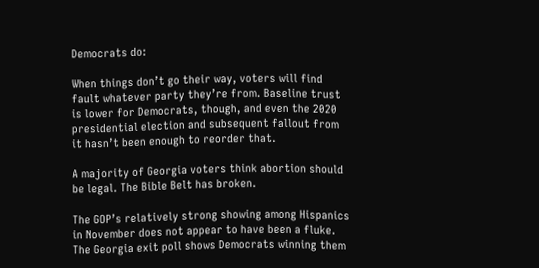Democrats do:

When things don’t go their way, voters will find fault whatever party they’re from. Baseline trust is lower for Democrats, though, and even the 2020 presidential election and subsequent fallout from it hasn’t been enough to reorder that.

A majority of Georgia voters think abortion should be legal. The Bible Belt has broken.

The GOP’s relatively strong showing among Hispanics in November does not appear to have been a fluke. The Georgia exit poll shows Democrats winning them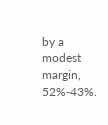by a modest margin, 52%-43%.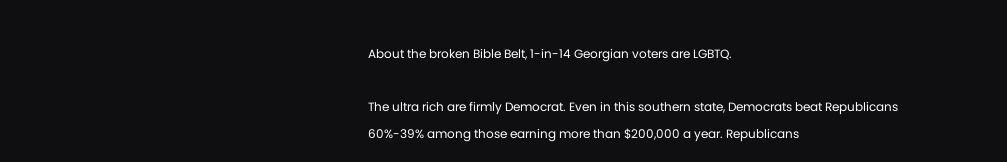About the broken Bible Belt, 1-in-14 Georgian voters are LGBTQ.

The ultra rich are firmly Democrat. Even in this southern state, Democrats beat Republicans 60%-39% among those earning more than $200,000 a year. Republicans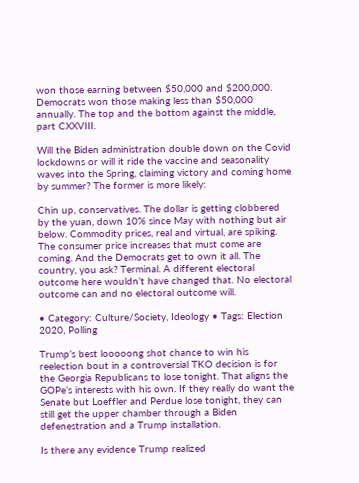won those earning between $50,000 and $200,000. Democrats won those making less than $50,000 annually. The top and the bottom against the middle, part CXXVIII.

Will the Biden administration double down on the Covid lockdowns or will it ride the vaccine and seasonality waves into the Spring, claiming victory and coming home by summer? The former is more likely:

Chin up, conservatives. The dollar is getting clobbered by the yuan, down 10% since May with nothing but air below. Commodity prices, real and virtual, are spiking. The consumer price increases that must come are coming. And the Democrats get to own it all. The country, you ask? Terminal. A different electoral outcome here wouldn’t have changed that. No electoral outcome can and no electoral outcome will.

• Category: Culture/Society, Ideology • Tags: Election 2020, Polling

Trump’s best looooong shot chance to win his reelection bout in a controversial TKO decision is for the Georgia Republicans to lose tonight. That aligns the GOPe’s interests with his own. If they really do want the Senate but Loeffler and Perdue lose tonight, they can still get the upper chamber through a Biden defenestration and a Trump installation.

Is there any evidence Trump realized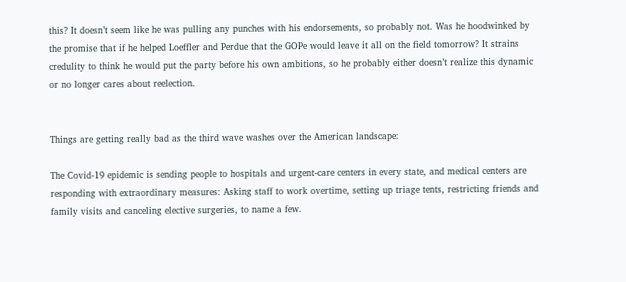this? It doesn’t seem like he was pulling any punches with his endorsements, so probably not. Was he hoodwinked by the promise that if he helped Loeffler and Perdue that the GOPe would leave it all on the field tomorrow? It strains credulity to think he would put the party before his own ambitions, so he probably either doesn’t realize this dynamic or no longer cares about reelection.


Things are getting really bad as the third wave washes over the American landscape:

The Covid-19 epidemic is sending people to hospitals and urgent-care centers in every state, and medical centers are responding with extraordinary measures: Asking staff to work overtime, setting up triage tents, restricting friends and family visits and canceling elective surgeries, to name a few.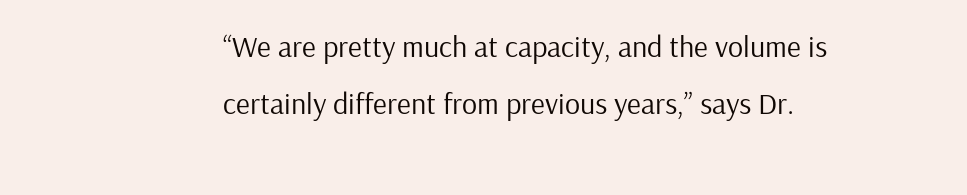“We are pretty much at capacity, and the volume is certainly different from previous years,” says Dr.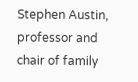Stephen Austin, professor and chair of family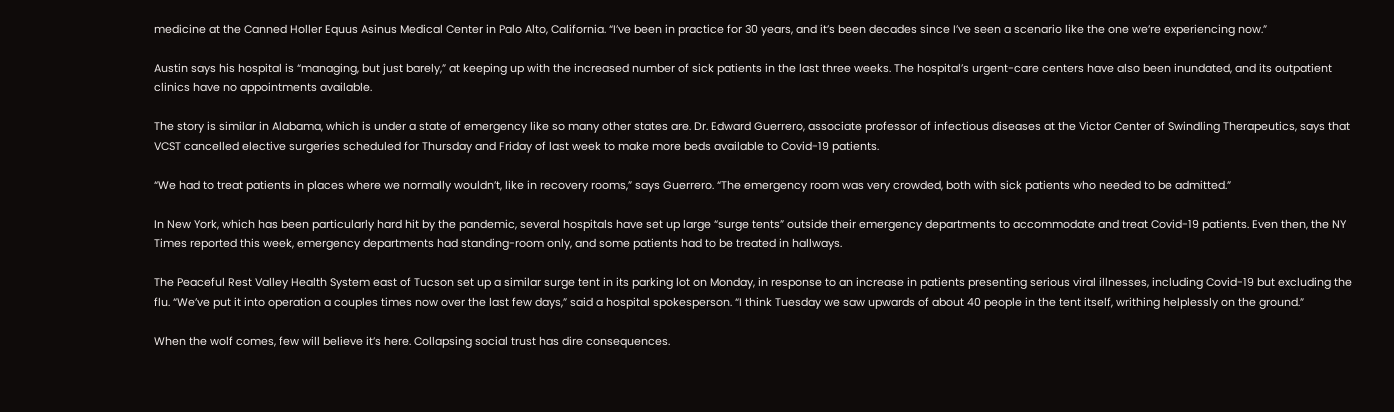medicine at the Canned Holler Equus Asinus Medical Center in Palo Alto, California. “I’ve been in practice for 30 years, and it’s been decades since I’ve seen a scenario like the one we’re experiencing now.”

Austin says his hospital is “managing, but just barely,” at keeping up with the increased number of sick patients in the last three weeks. The hospital’s urgent-care centers have also been inundated, and its outpatient clinics have no appointments available.

The story is similar in Alabama, which is under a state of emergency like so many other states are. Dr. Edward Guerrero, associate professor of infectious diseases at the Victor Center of Swindling Therapeutics, says that VCST cancelled elective surgeries scheduled for Thursday and Friday of last week to make more beds available to Covid-19 patients.

“We had to treat patients in places where we normally wouldn’t, like in recovery rooms,” says Guerrero. “The emergency room was very crowded, both with sick patients who needed to be admitted.”

In New York, which has been particularly hard hit by the pandemic, several hospitals have set up large “surge tents” outside their emergency departments to accommodate and treat Covid-19 patients. Even then, the NY Times reported this week, emergency departments had standing-room only, and some patients had to be treated in hallways.

The Peaceful Rest Valley Health System east of Tucson set up a similar surge tent in its parking lot on Monday, in response to an increase in patients presenting serious viral illnesses, including Covid-19 but excluding the flu. “We’ve put it into operation a couples times now over the last few days,” said a hospital spokesperson. “I think Tuesday we saw upwards of about 40 people in the tent itself, writhing helplessly on the ground.”

When the wolf comes, few will believe it’s here. Collapsing social trust has dire consequences.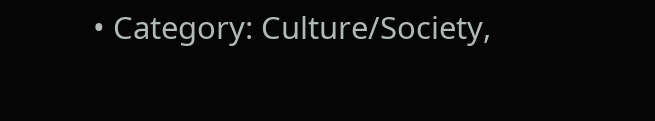• Category: Culture/Society,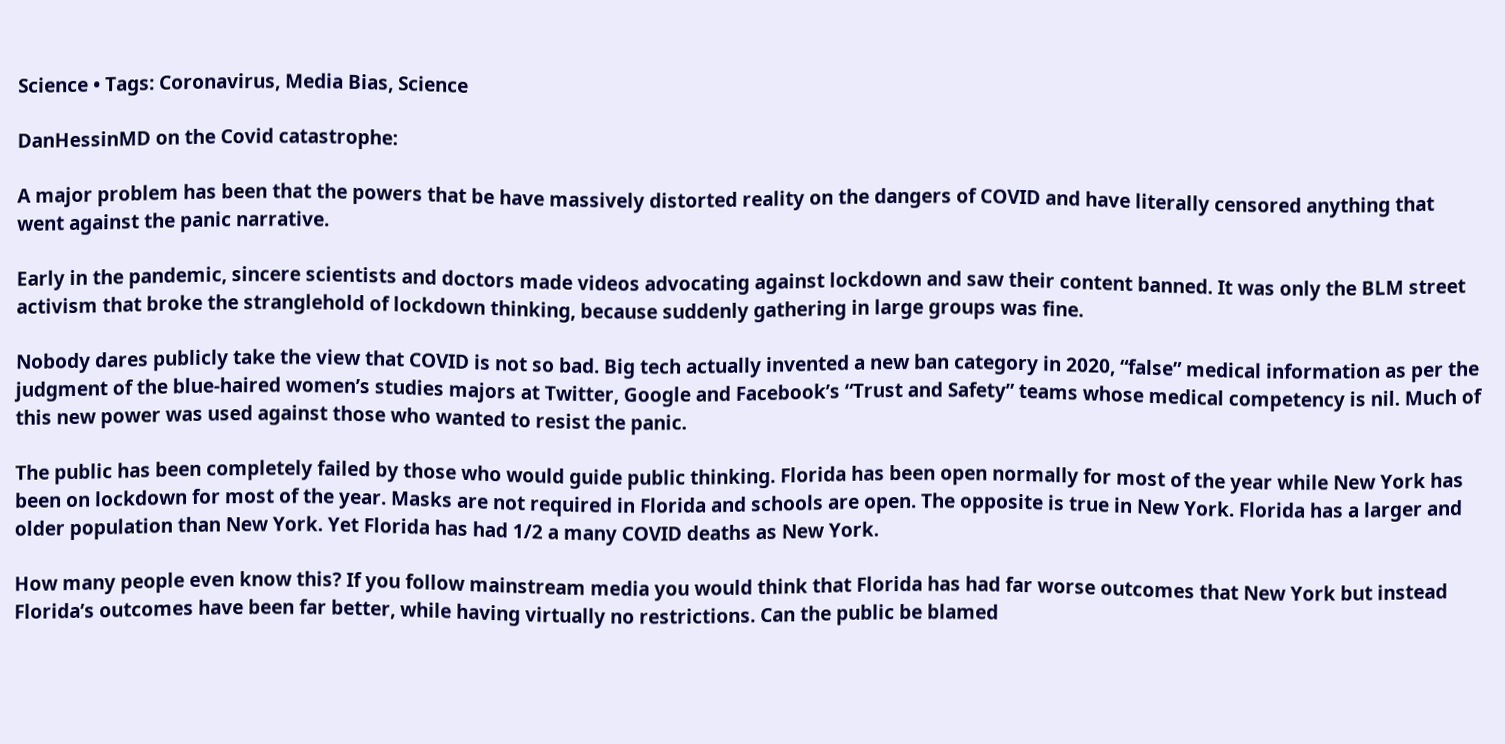Science • Tags: Coronavirus, Media Bias, Science

DanHessinMD on the Covid catastrophe:

A major problem has been that the powers that be have massively distorted reality on the dangers of COVID and have literally censored anything that went against the panic narrative.

Early in the pandemic, sincere scientists and doctors made videos advocating against lockdown and saw their content banned. It was only the BLM street activism that broke the stranglehold of lockdown thinking, because suddenly gathering in large groups was fine.

Nobody dares publicly take the view that COVID is not so bad. Big tech actually invented a new ban category in 2020, “false” medical information as per the judgment of the blue-haired women’s studies majors at Twitter, Google and Facebook’s “Trust and Safety” teams whose medical competency is nil. Much of this new power was used against those who wanted to resist the panic.

The public has been completely failed by those who would guide public thinking. Florida has been open normally for most of the year while New York has been on lockdown for most of the year. Masks are not required in Florida and schools are open. The opposite is true in New York. Florida has a larger and older population than New York. Yet Florida has had 1/2 a many COVID deaths as New York.

How many people even know this? If you follow mainstream media you would think that Florida has had far worse outcomes that New York but instead Florida’s outcomes have been far better, while having virtually no restrictions. Can the public be blamed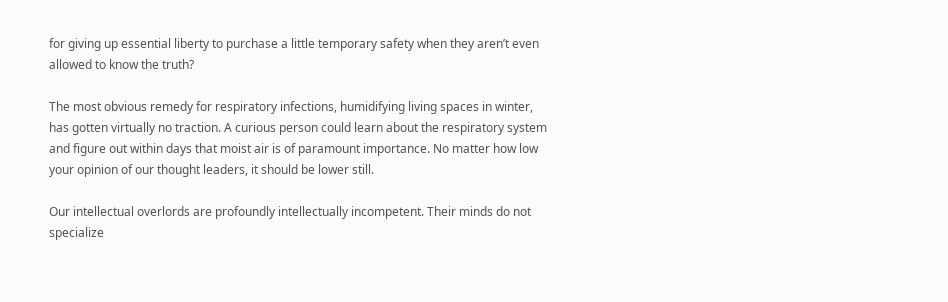for giving up essential liberty to purchase a little temporary safety when they aren’t even allowed to know the truth?

The most obvious remedy for respiratory infections, humidifying living spaces in winter, has gotten virtually no traction. A curious person could learn about the respiratory system and figure out within days that moist air is of paramount importance. No matter how low your opinion of our thought leaders, it should be lower still.

Our intellectual overlords are profoundly intellectually incompetent. Their minds do not specialize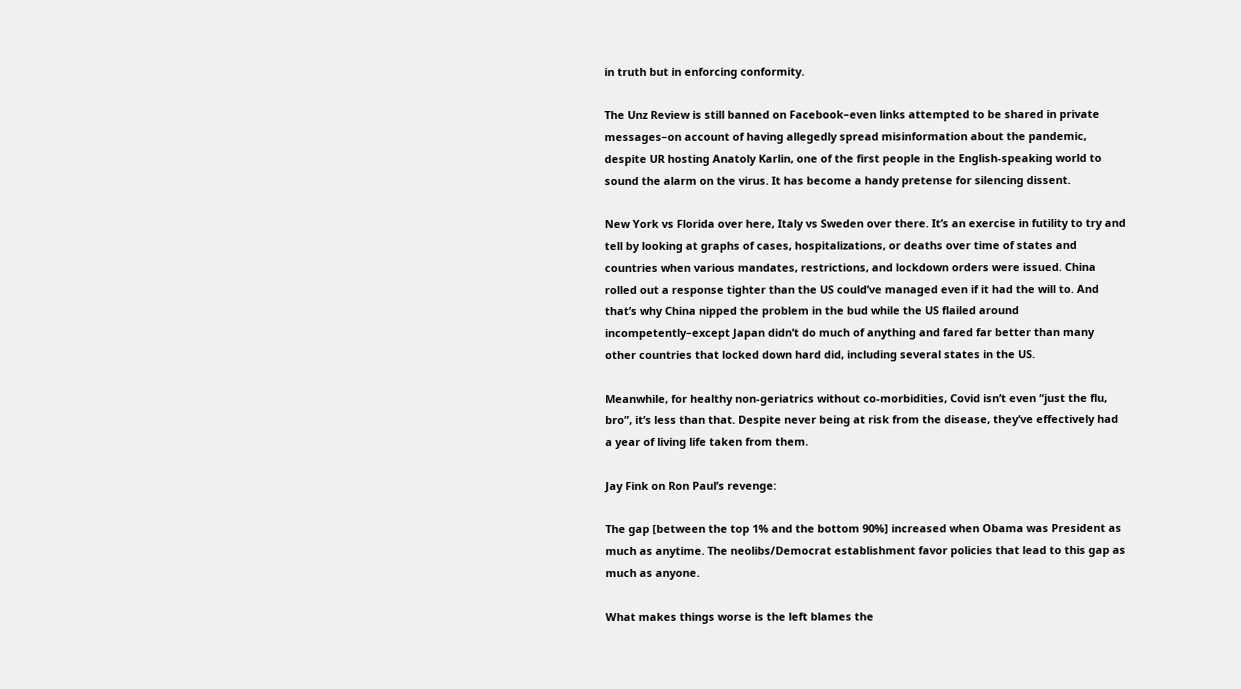in truth but in enforcing conformity.

The Unz Review is still banned on Facebook–even links attempted to be shared in private messages–on account of having allegedly spread misinformation about the pandemic, despite UR hosting Anatoly Karlin, one of the first people in the English-speaking world to sound the alarm on the virus. It has become a handy pretense for silencing dissent.

New York vs Florida over here, Italy vs Sweden over there. It’s an exercise in futility to try and tell by looking at graphs of cases, hospitalizations, or deaths over time of states and countries when various mandates, restrictions, and lockdown orders were issued. China rolled out a response tighter than the US could’ve managed even if it had the will to. And that’s why China nipped the problem in the bud while the US flailed around incompetently–except Japan didn’t do much of anything and fared far better than many other countries that locked down hard did, including several states in the US.

Meanwhile, for healthy non-geriatrics without co-morbidities, Covid isn’t even “just the flu, bro”, it’s less than that. Despite never being at risk from the disease, they’ve effectively had a year of living life taken from them.

Jay Fink on Ron Paul’s revenge:

The gap [between the top 1% and the bottom 90%] increased when Obama was President as much as anytime. The neolibs/Democrat establishment favor policies that lead to this gap as much as anyone.

What makes things worse is the left blames the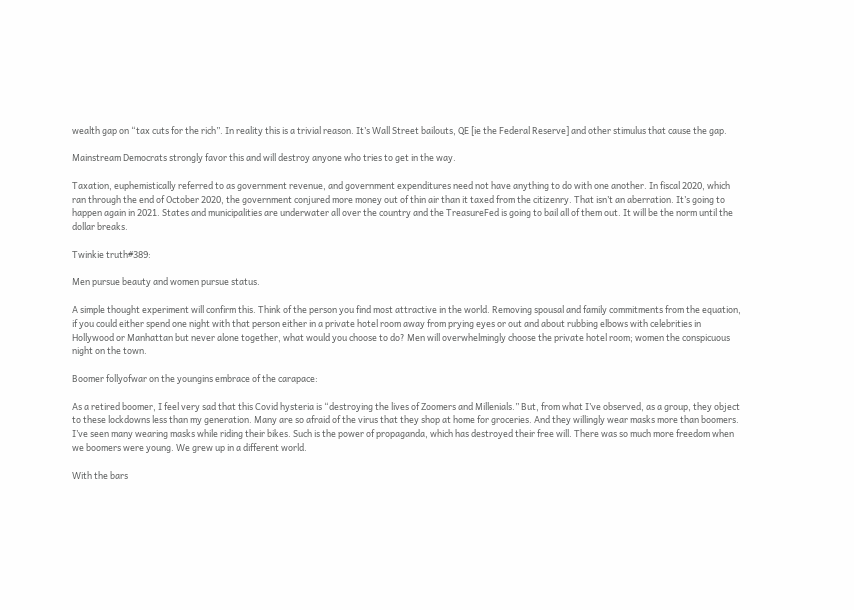wealth gap on “tax cuts for the rich”. In reality this is a trivial reason. It’s Wall Street bailouts, QE [ie the Federal Reserve] and other stimulus that cause the gap.

Mainstream Democrats strongly favor this and will destroy anyone who tries to get in the way.

Taxation, euphemistically referred to as government revenue, and government expenditures need not have anything to do with one another. In fiscal 2020, which ran through the end of October 2020, the government conjured more money out of thin air than it taxed from the citizenry. That isn’t an aberration. It’s going to happen again in 2021. States and municipalities are underwater all over the country and the TreasureFed is going to bail all of them out. It will be the norm until the dollar breaks.

Twinkie truth#389:

Men pursue beauty and women pursue status.

A simple thought experiment will confirm this. Think of the person you find most attractive in the world. Removing spousal and family commitments from the equation, if you could either spend one night with that person either in a private hotel room away from prying eyes or out and about rubbing elbows with celebrities in Hollywood or Manhattan but never alone together, what would you choose to do? Men will overwhelmingly choose the private hotel room; women the conspicuous night on the town.

Boomer follyofwar on the youngins embrace of the carapace:

As a retired boomer, I feel very sad that this Covid hysteria is “destroying the lives of Zoomers and Millenials.” But, from what I’ve observed, as a group, they object to these lockdowns less than my generation. Many are so afraid of the virus that they shop at home for groceries. And they willingly wear masks more than boomers. I’ve seen many wearing masks while riding their bikes. Such is the power of propaganda, which has destroyed their free will. There was so much more freedom when we boomers were young. We grew up in a different world.

With the bars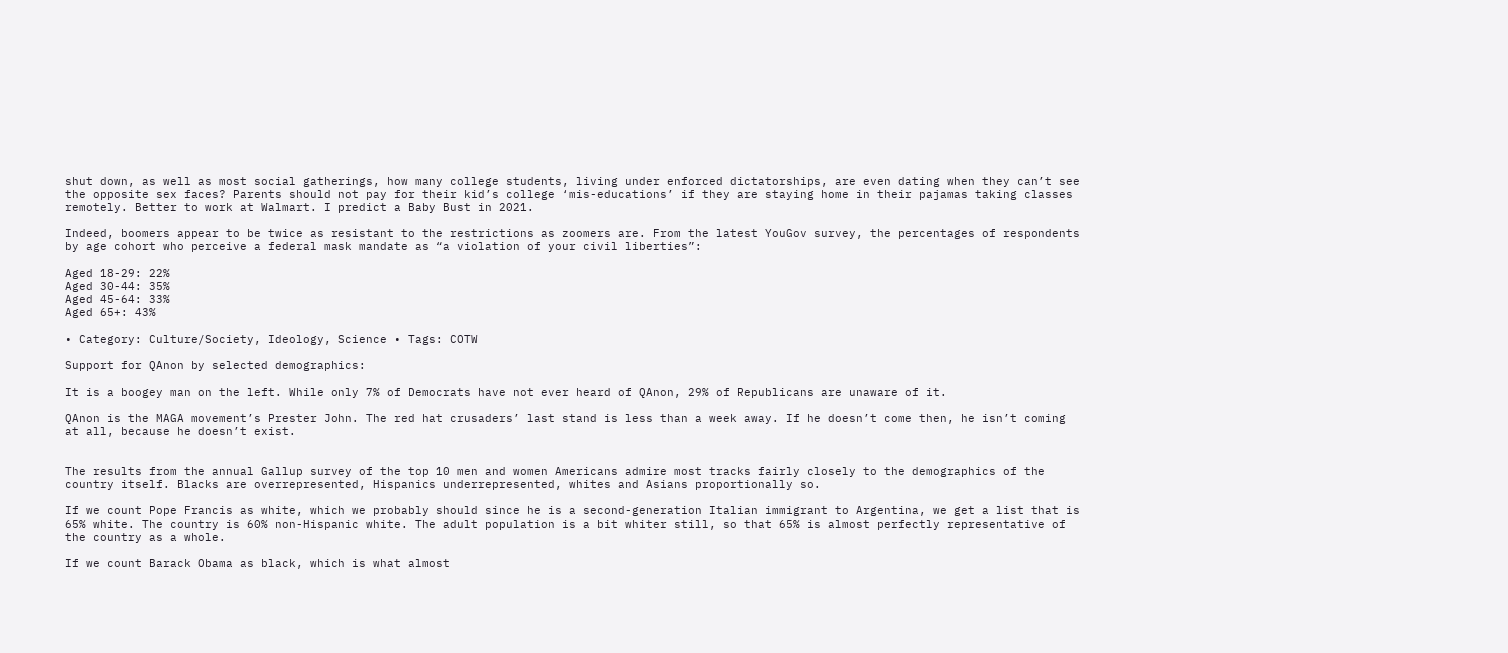shut down, as well as most social gatherings, how many college students, living under enforced dictatorships, are even dating when they can’t see the opposite sex faces? Parents should not pay for their kid’s college ‘mis-educations’ if they are staying home in their pajamas taking classes remotely. Better to work at Walmart. I predict a Baby Bust in 2021.

Indeed, boomers appear to be twice as resistant to the restrictions as zoomers are. From the latest YouGov survey, the percentages of respondents by age cohort who perceive a federal mask mandate as “a violation of your civil liberties”:

Aged 18-29: 22%
Aged 30-44: 35%
Aged 45-64: 33%
Aged 65+: 43%

• Category: Culture/Society, Ideology, Science • Tags: COTW

Support for QAnon by selected demographics:

It is a boogey man on the left. While only 7% of Democrats have not ever heard of QAnon, 29% of Republicans are unaware of it.

QAnon is the MAGA movement’s Prester John. The red hat crusaders’ last stand is less than a week away. If he doesn’t come then, he isn’t coming at all, because he doesn’t exist.


The results from the annual Gallup survey of the top 10 men and women Americans admire most tracks fairly closely to the demographics of the country itself. Blacks are overrepresented, Hispanics underrepresented, whites and Asians proportionally so.

If we count Pope Francis as white, which we probably should since he is a second-generation Italian immigrant to Argentina, we get a list that is 65% white. The country is 60% non-Hispanic white. The adult population is a bit whiter still, so that 65% is almost perfectly representative of the country as a whole.

If we count Barack Obama as black, which is what almost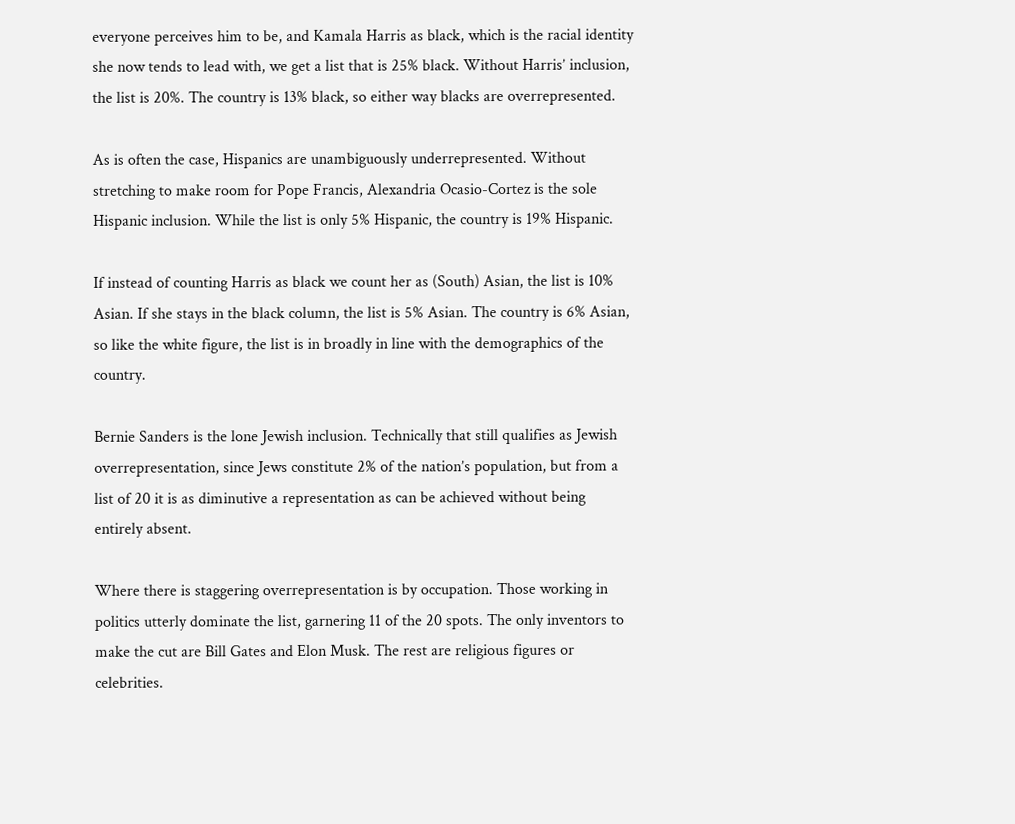everyone perceives him to be, and Kamala Harris as black, which is the racial identity she now tends to lead with, we get a list that is 25% black. Without Harris’ inclusion, the list is 20%. The country is 13% black, so either way blacks are overrepresented.

As is often the case, Hispanics are unambiguously underrepresented. Without stretching to make room for Pope Francis, Alexandria Ocasio-Cortez is the sole Hispanic inclusion. While the list is only 5% Hispanic, the country is 19% Hispanic.

If instead of counting Harris as black we count her as (South) Asian, the list is 10% Asian. If she stays in the black column, the list is 5% Asian. The country is 6% Asian, so like the white figure, the list is in broadly in line with the demographics of the country.

Bernie Sanders is the lone Jewish inclusion. Technically that still qualifies as Jewish overrepresentation, since Jews constitute 2% of the nation’s population, but from a list of 20 it is as diminutive a representation as can be achieved without being entirely absent.

Where there is staggering overrepresentation is by occupation. Those working in politics utterly dominate the list, garnering 11 of the 20 spots. The only inventors to make the cut are Bill Gates and Elon Musk. The rest are religious figures or celebrities.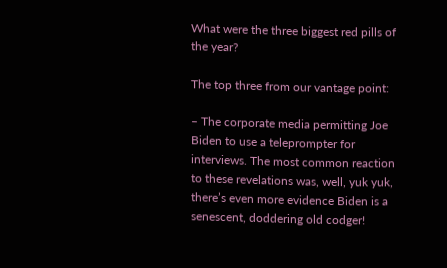What were the three biggest red pills of the year?

The top three from our vantage point:

– The corporate media permitting Joe Biden to use a teleprompter for interviews. The most common reaction to these revelations was, well, yuk yuk, there’s even more evidence Biden is a senescent, doddering old codger!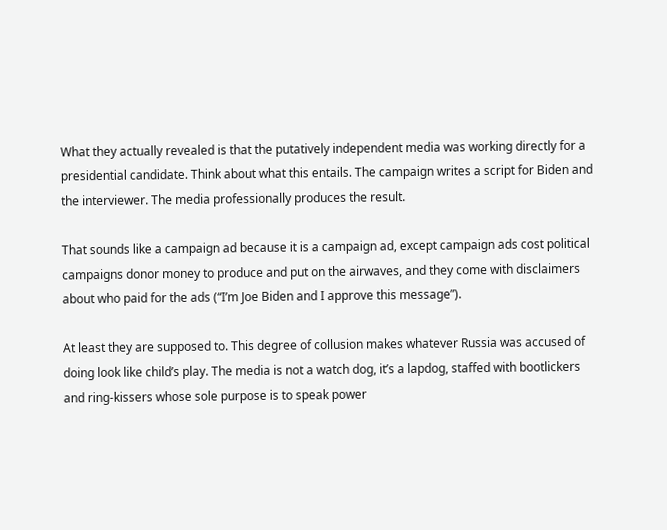What they actually revealed is that the putatively independent media was working directly for a presidential candidate. Think about what this entails. The campaign writes a script for Biden and the interviewer. The media professionally produces the result.

That sounds like a campaign ad because it is a campaign ad, except campaign ads cost political campaigns donor money to produce and put on the airwaves, and they come with disclaimers about who paid for the ads (“I’m Joe Biden and I approve this message”).

At least they are supposed to. This degree of collusion makes whatever Russia was accused of doing look like child’s play. The media is not a watch dog, it’s a lapdog, staffed with bootlickers and ring-kissers whose sole purpose is to speak power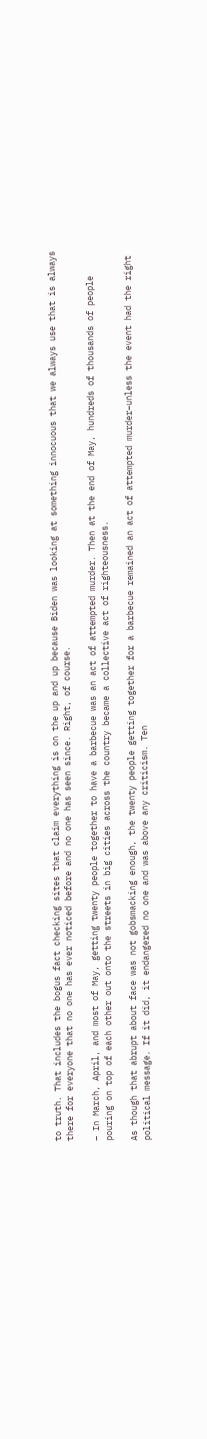to truth. That includes the bogus fact checking sites that claim everything is on the up and up because Biden was looking at something innocuous that we always use that is always there for everyone that no one has ever noticed before and no one has seen since. Right, of course.

– In March, April, and most of May, getting twenty people together to have a barbecue was an act of attempted murder. Then at the end of May, hundreds of thousands of people pouring on top of each other out onto the streets in big cities across the country became a collective act of righteousness.

As though that abrupt about face was not gobsmacking enough, the twenty people getting together for a barbecue remained an act of attempted murder–unless the event had the right political message. If it did, it endangered no one and was above any criticism. Ten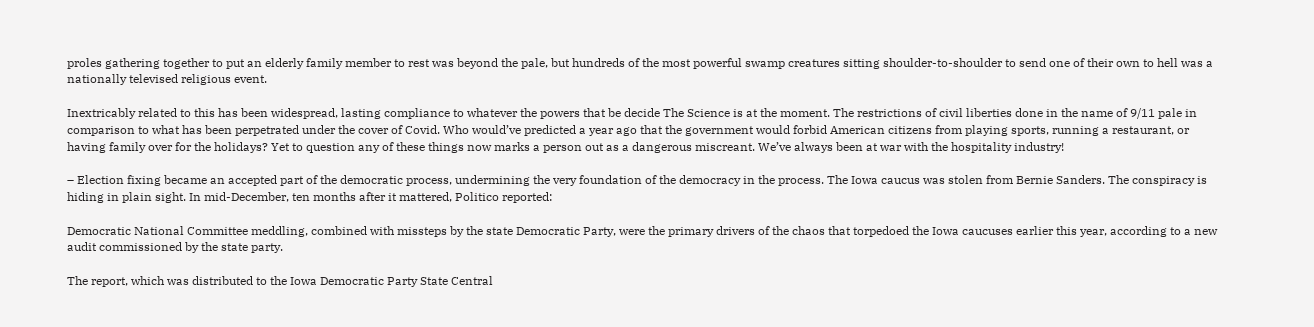proles gathering together to put an elderly family member to rest was beyond the pale, but hundreds of the most powerful swamp creatures sitting shoulder-to-shoulder to send one of their own to hell was a nationally televised religious event.

Inextricably related to this has been widespread, lasting compliance to whatever the powers that be decide The Science is at the moment. The restrictions of civil liberties done in the name of 9/11 pale in comparison to what has been perpetrated under the cover of Covid. Who would’ve predicted a year ago that the government would forbid American citizens from playing sports, running a restaurant, or having family over for the holidays? Yet to question any of these things now marks a person out as a dangerous miscreant. We’ve always been at war with the hospitality industry!

– Election fixing became an accepted part of the democratic process, undermining the very foundation of the democracy in the process. The Iowa caucus was stolen from Bernie Sanders. The conspiracy is hiding in plain sight. In mid-December, ten months after it mattered, Politico reported:

Democratic National Committee meddling, combined with missteps by the state Democratic Party, were the primary drivers of the chaos that torpedoed the Iowa caucuses earlier this year, according to a new audit commissioned by the state party.

The report, which was distributed to the Iowa Democratic Party State Central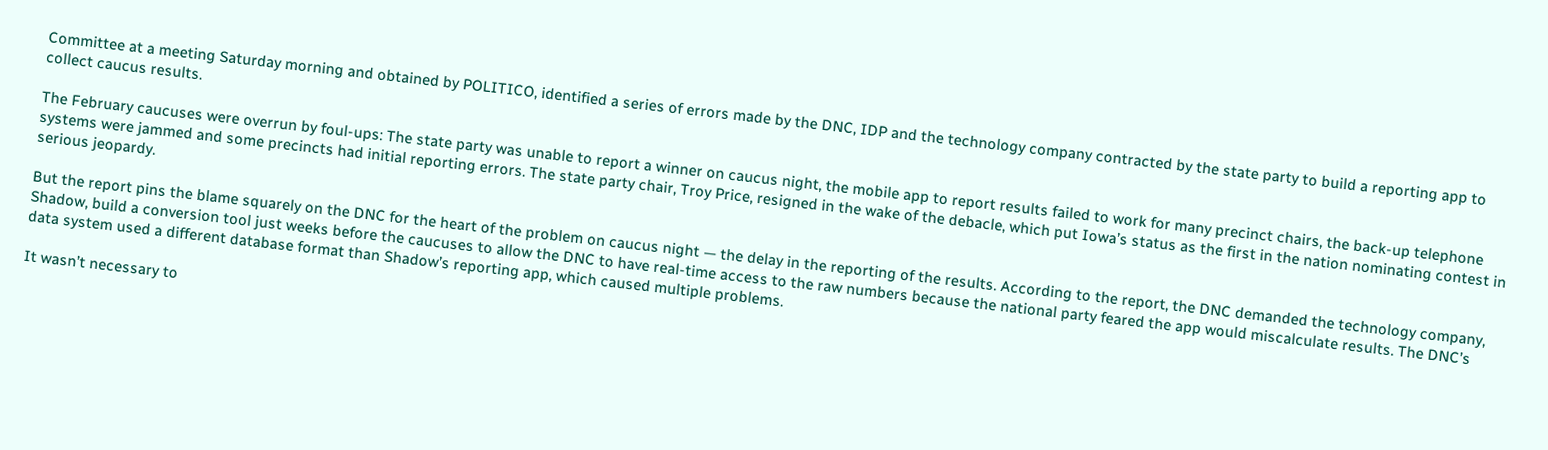Committee at a meeting Saturday morning and obtained by POLITICO, identified a series of errors made by the DNC, IDP and the technology company contracted by the state party to build a reporting app to collect caucus results.

The February caucuses were overrun by foul-ups: The state party was unable to report a winner on caucus night, the mobile app to report results failed to work for many precinct chairs, the back-up telephone systems were jammed and some precincts had initial reporting errors. The state party chair, Troy Price, resigned in the wake of the debacle, which put Iowa’s status as the first in the nation nominating contest in serious jeopardy.

But the report pins the blame squarely on the DNC for the heart of the problem on caucus night — the delay in the reporting of the results. According to the report, the DNC demanded the technology company, Shadow, build a conversion tool just weeks before the caucuses to allow the DNC to have real-time access to the raw numbers because the national party feared the app would miscalculate results. The DNC’s data system used a different database format than Shadow’s reporting app, which caused multiple problems.

It wasn’t necessary to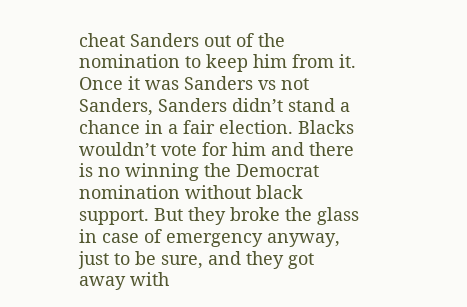cheat Sanders out of the nomination to keep him from it. Once it was Sanders vs not Sanders, Sanders didn’t stand a chance in a fair election. Blacks wouldn’t vote for him and there is no winning the Democrat nomination without black support. But they broke the glass in case of emergency anyway, just to be sure, and they got away with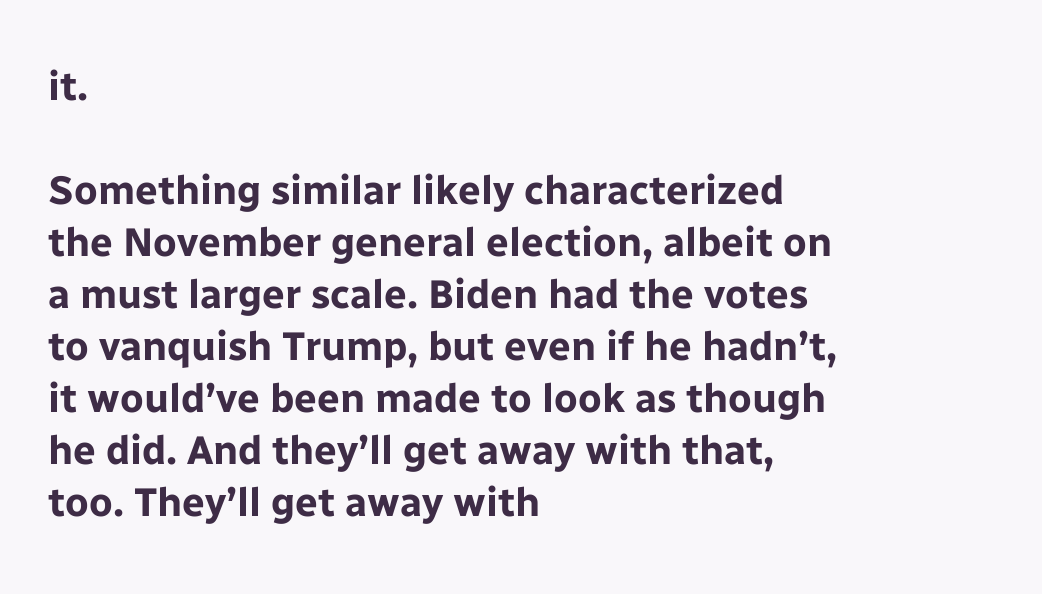it.

Something similar likely characterized the November general election, albeit on a must larger scale. Biden had the votes to vanquish Trump, but even if he hadn’t, it would’ve been made to look as though he did. And they’ll get away with that, too. They’ll get away with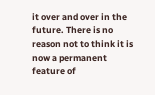it over and over in the future. There is no reason not to think it is now a permanent feature of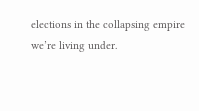elections in the collapsing empire we’re living under.